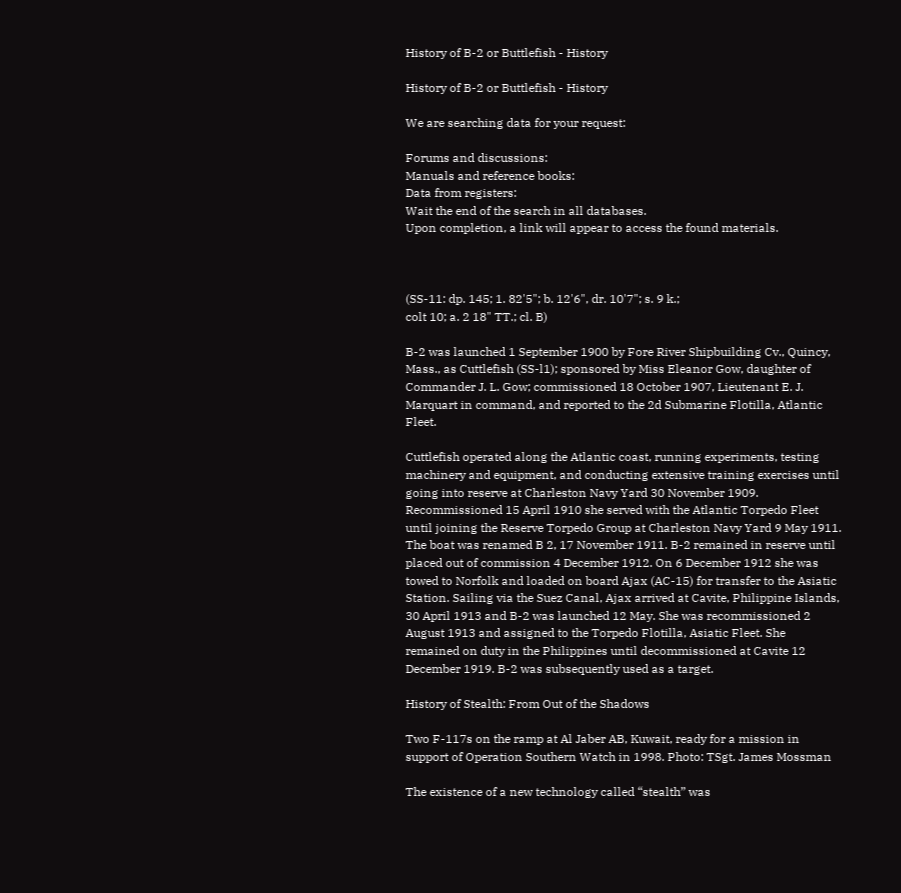History of B-2 or Buttlefish - History

History of B-2 or Buttlefish - History

We are searching data for your request:

Forums and discussions:
Manuals and reference books:
Data from registers:
Wait the end of the search in all databases.
Upon completion, a link will appear to access the found materials.



(SS-11: dp. 145; 1. 82'5"; b. 12'6", dr. 10'7"; s. 9 k.;
colt 10; a. 2 18" TT.; cl. B)

B-2 was launched 1 September 1900 by Fore River Shipbuilding Cv., Quincy, Mass., as Cuttlefish (SS-l1); sponsored by Miss Eleanor Gow, daughter of Commander J. L. Gow; commissioned 18 October 1907, Lieutenant E. J. Marquart in command, and reported to the 2d Submarine Flotilla, Atlantic Fleet.

Cuttlefish operated along the Atlantic coast, running experiments, testing machinery and equipment, and conducting extensive training exercises until going into reserve at Charleston Navy Yard 30 November 1909. Recommissioned 15 April 1910 she served with the Atlantic Torpedo Fleet until joining the Reserve Torpedo Group at Charleston Navy Yard 9 May 1911. The boat was renamed B 2, 17 November 1911. B-2 remained in reserve until placed out of commission 4 December 1912. On 6 December 1912 she was towed to Norfolk and loaded on board Ajax (AC-15) for transfer to the Asiatic Station. Sailing via the Suez Canal, Ajax arrived at Cavite, Philippine Islands, 30 April 1913 and B-2 was launched 12 May. She was recommissioned 2 August 1913 and assigned to the Torpedo Flotilla, Asiatic Fleet. She remained on duty in the Philippines until decommissioned at Cavite 12 December 1919. B-2 was subsequently used as a target.

History of Stealth: From Out of the Shadows

Two F-117s on the ramp at Al Jaber AB, Kuwait, ready for a mission in support of Operation Southern Watch in 1998. Photo: TSgt. James Mossman

The existence of a new technology called “stealth” was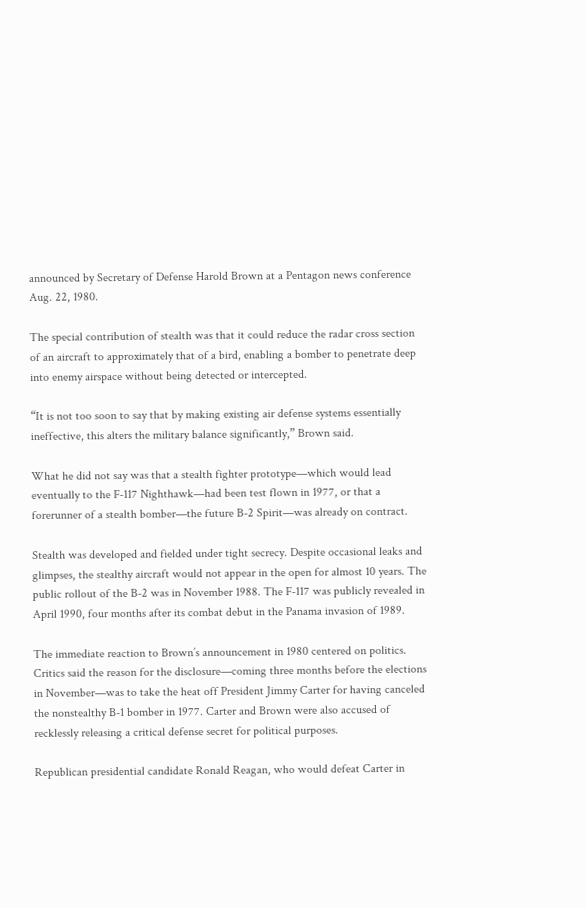announced by Secretary of Defense Harold Brown at a Pentagon news conference Aug. 22, 1980.

The special contribution of stealth was that it could reduce the radar cross section of an aircraft to approximately that of a bird, enabling a bomber to penetrate deep into enemy airspace without being detected or intercepted.

“It is not too soon to say that by making existing air defense systems essentially ineffective, this alters the military balance significantly,” Brown said.

What he did not say was that a stealth fighter prototype—which would lead eventually to the F-117 Nighthawk—had been test flown in 1977, or that a forerunner of a stealth bomber—the future B-2 Spirit—was already on contract.

Stealth was developed and fielded under tight secrecy. Despite occasional leaks and glimpses, the stealthy aircraft would not appear in the open for almost 10 years. The public rollout of the B-2 was in November 1988. The F-117 was publicly revealed in April 1990, four months after its combat debut in the Panama invasion of 1989.

The immediate reaction to Brown’s announcement in 1980 centered on politics. Critics said the reason for the disclosure—coming three months before the elections in November—was to take the heat off President Jimmy Carter for having canceled the nonstealthy B-1 bomber in 1977. Carter and Brown were also accused of recklessly releasing a critical defense secret for political purposes.

Republican presidential candidate Ronald Reagan, who would defeat Carter in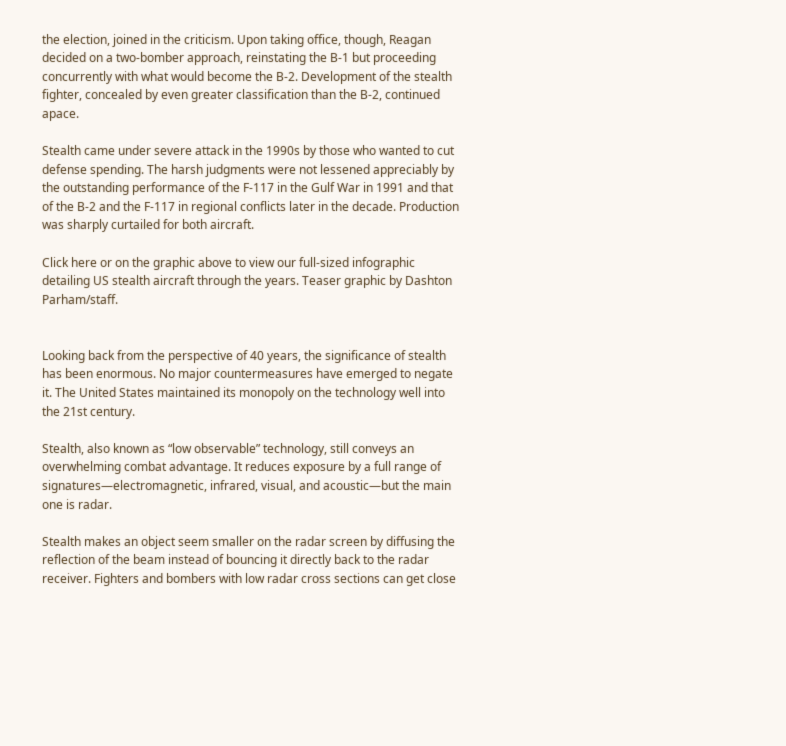the election, joined in the criticism. Upon taking office, though, Reagan decided on a two-bomber approach, reinstating the B-1 but proceeding concurrently with what would become the B-2. Development of the stealth fighter, concealed by even greater classification than the B-2, continued apace.

Stealth came under severe attack in the 1990s by those who wanted to cut defense spending. The harsh judgments were not lessened appreciably by the outstanding performance of the F-117 in the Gulf War in 1991 and that of the B-2 and the F-117 in regional conflicts later in the decade. Production was sharply curtailed for both aircraft.

Click here or on the graphic above to view our full-sized infographic detailing US stealth aircraft through the years. Teaser graphic by Dashton Parham/staff.


Looking back from the perspective of 40 years, the significance of stealth has been enormous. No major countermeasures have emerged to negate it. The United States maintained its monopoly on the technology well into the 21st century.

Stealth, also known as “low observable” technology, still conveys an overwhelming combat advantage. It reduces exposure by a full range of signatures—electromagnetic, infrared, visual, and acoustic—but the main one is radar.

Stealth makes an object seem smaller on the radar screen by diffusing the reflection of the beam instead of bouncing it directly back to the radar receiver. Fighters and bombers with low radar cross sections can get close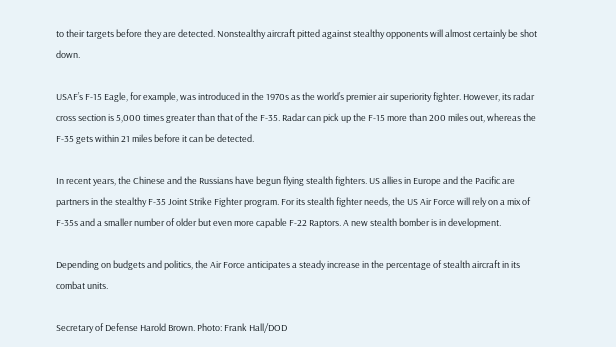to their targets before they are detected. Nonstealthy aircraft pitted against stealthy opponents will almost certainly be shot down.

USAF’s F-15 Eagle, for example, was introduced in the 1970s as the world’s premier air superiority fighter. However, its radar cross section is 5,000 times greater than that of the F-35. Radar can pick up the F-15 more than 200 miles out, whereas the F-35 gets within 21 miles before it can be detected.

In recent years, the Chinese and the Russians have begun flying stealth fighters. US allies in Europe and the Pacific are partners in the stealthy F-35 Joint Strike Fighter program. For its stealth fighter needs, the US Air Force will rely on a mix of F-35s and a smaller number of older but even more capable F-22 Raptors. A new stealth bomber is in development.

Depending on budgets and politics, the Air Force anticipates a steady increase in the percentage of stealth aircraft in its combat units.

Secretary of Defense Harold Brown. Photo: Frank Hall/DOD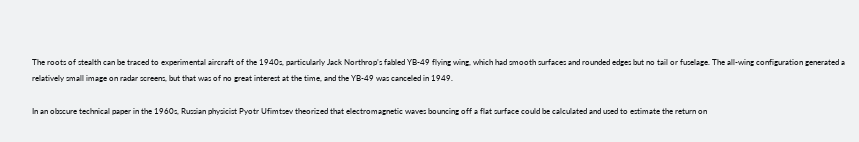The roots of stealth can be traced to experimental aircraft of the 1940s, particularly Jack Northrop’s fabled YB-49 flying wing, which had smooth surfaces and rounded edges but no tail or fuselage. The all-wing configuration generated a relatively small image on radar screens, but that was of no great interest at the time, and the YB-49 was canceled in 1949.

In an obscure technical paper in the 1960s, Russian physicist Pyotr Ufimtsev theorized that electromagnetic waves bouncing off a flat surface could be calculated and used to estimate the return on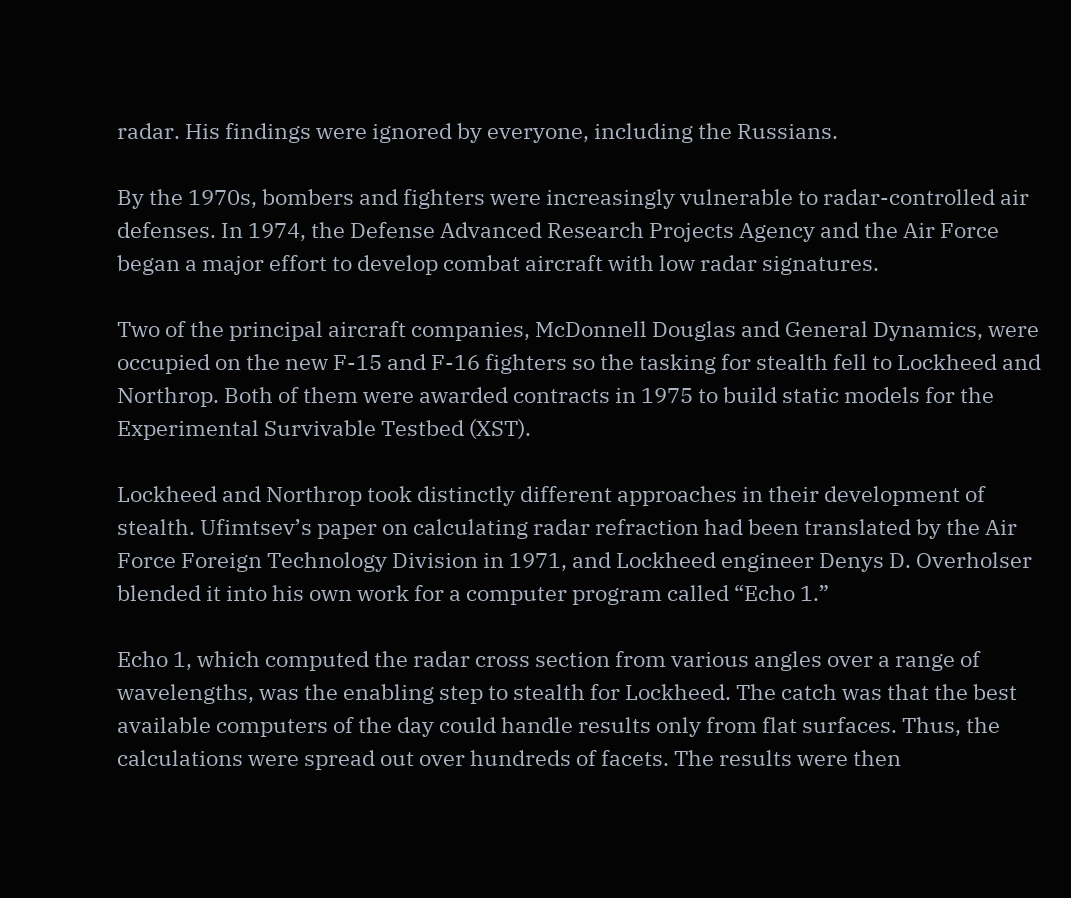radar. His findings were ignored by everyone, including the Russians.

By the 1970s, bombers and fighters were increasingly vulnerable to radar-controlled air defenses. In 1974, the Defense Advanced Research Projects Agency and the Air Force began a major effort to develop combat aircraft with low radar signatures.

Two of the principal aircraft companies, McDonnell Douglas and General Dynamics, were occupied on the new F-15 and F-16 fighters so the tasking for stealth fell to Lockheed and Northrop. Both of them were awarded contracts in 1975 to build static models for the Experimental Survivable Testbed (XST).

Lockheed and Northrop took distinctly different approaches in their development of stealth. Ufimtsev’s paper on calculating radar refraction had been translated by the Air Force Foreign Technology Division in 1971, and Lockheed engineer Denys D. Overholser blended it into his own work for a computer program called “Echo 1.”

Echo 1, which computed the radar cross section from various angles over a range of wavelengths, was the enabling step to stealth for Lockheed. The catch was that the best available computers of the day could handle results only from flat surfaces. Thus, the calculations were spread out over hundreds of facets. The results were then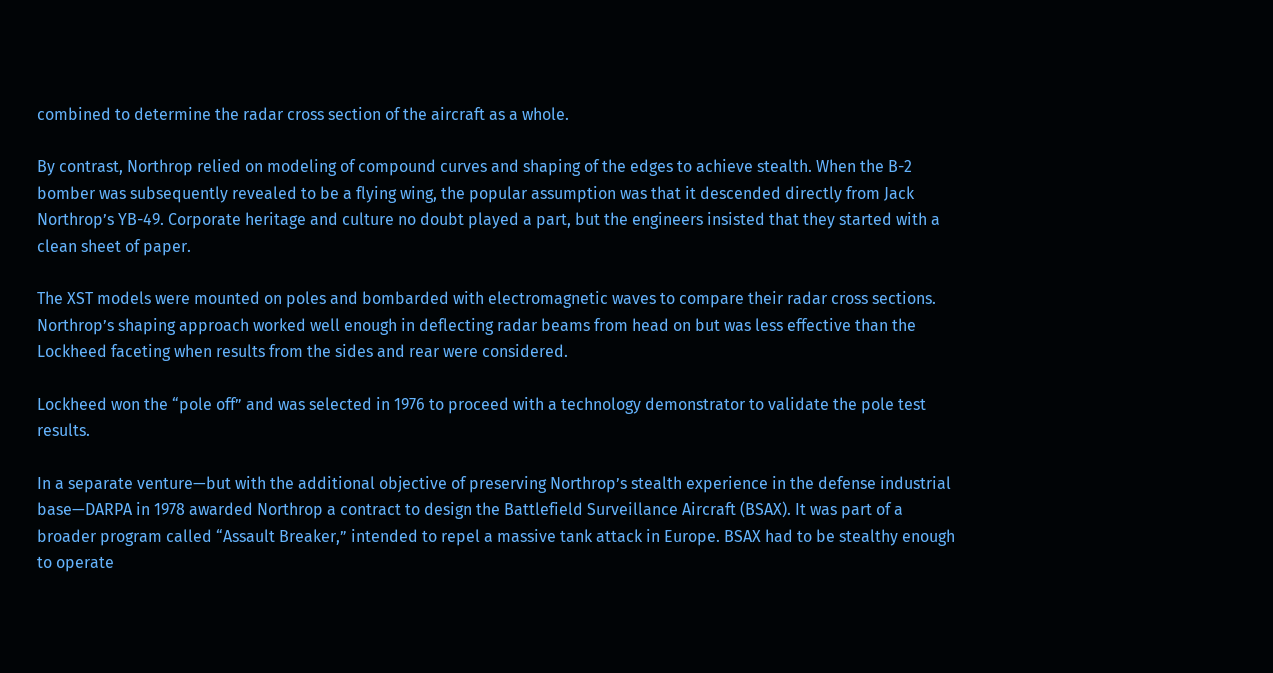combined to determine the radar cross section of the aircraft as a whole.

By contrast, Northrop relied on modeling of compound curves and shaping of the edges to achieve stealth. When the B-2 bomber was subsequently revealed to be a flying wing, the popular assumption was that it descended directly from Jack Northrop’s YB-49. Corporate heritage and culture no doubt played a part, but the engineers insisted that they started with a clean sheet of paper.

The XST models were mounted on poles and bombarded with electromagnetic waves to compare their radar cross sections. Northrop’s shaping approach worked well enough in deflecting radar beams from head on but was less effective than the Lockheed faceting when results from the sides and rear were considered.

Lockheed won the “pole off” and was selected in 1976 to proceed with a technology demonstrator to validate the pole test results.

In a separate venture—but with the additional objective of preserving Northrop’s stealth experience in the defense industrial base—DARPA in 1978 awarded Northrop a contract to design the Battlefield Surveillance Aircraft (BSAX). It was part of a broader program called “Assault Breaker,” intended to repel a massive tank attack in Europe. BSAX had to be stealthy enough to operate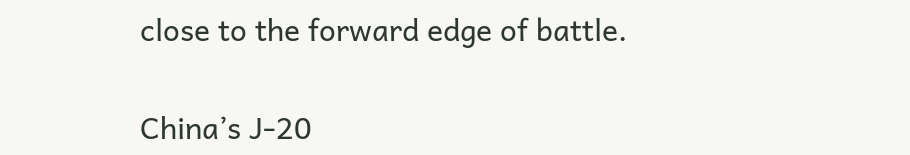close to the forward edge of battle.

China’s J-20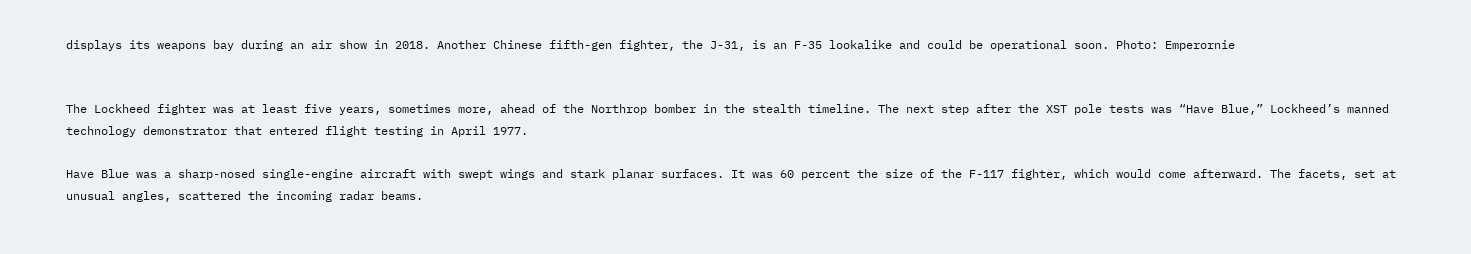displays its weapons bay during an air show in 2018. Another Chinese fifth-gen fighter, the J-31, is an F-35 lookalike and could be operational soon. Photo: Emperornie


The Lockheed fighter was at least five years, sometimes more, ahead of the Northrop bomber in the stealth timeline. The next step after the XST pole tests was “Have Blue,” Lockheed’s manned technology demonstrator that entered flight testing in April 1977.

Have Blue was a sharp-nosed single-engine aircraft with swept wings and stark planar surfaces. It was 60 percent the size of the F-117 fighter, which would come afterward. The facets, set at unusual angles, scattered the incoming radar beams.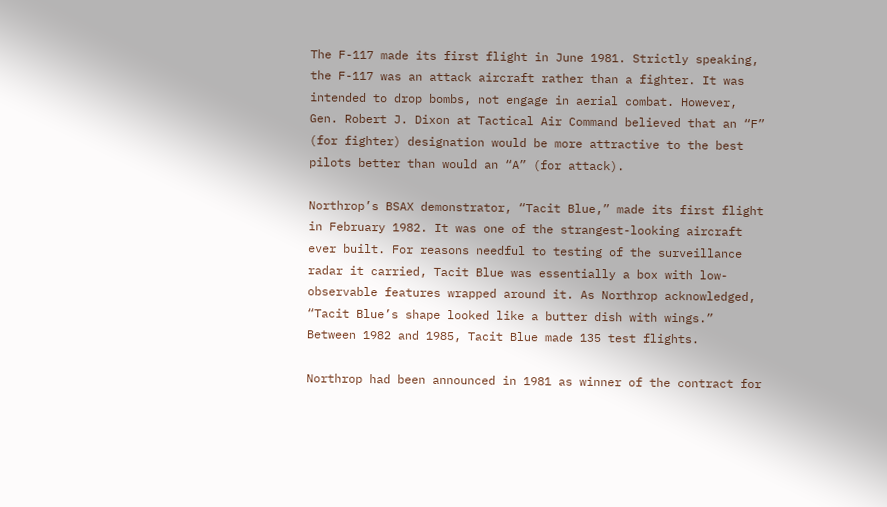The F-117 made its first flight in June 1981. Strictly speaking, the F-117 was an attack aircraft rather than a fighter. It was intended to drop bombs, not engage in aerial combat. However, Gen. Robert J. Dixon at Tactical Air Command believed that an “F” (for fighter) designation would be more attractive to the best pilots better than would an “A” (for attack).

Northrop’s BSAX demonstrator, “Tacit Blue,” made its first flight in February 1982. It was one of the strangest-looking aircraft ever built. For reasons needful to testing of the surveillance radar it carried, Tacit Blue was essentially a box with low-observable features wrapped around it. As Northrop acknowledged, “Tacit Blue’s shape looked like a butter dish with wings.” Between 1982 and 1985, Tacit Blue made 135 test flights.

Northrop had been announced in 1981 as winner of the contract for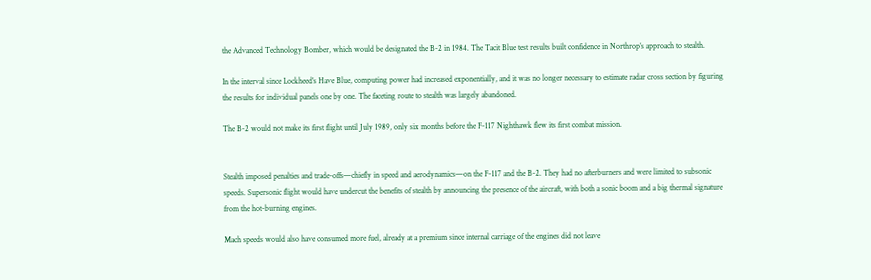the Advanced Technology Bomber, which would be designated the B-2 in 1984. The Tacit Blue test results built confidence in Northrop’s approach to stealth.

In the interval since Lockheed’s Have Blue, computing power had increased exponentially, and it was no longer necessary to estimate radar cross section by figuring the results for individual panels one by one. The faceting route to stealth was largely abandoned.

The B-2 would not make its first flight until July 1989, only six months before the F-117 Nighthawk flew its first combat mission.


Stealth imposed penalties and trade-offs—chiefly in speed and aerodynamics—on the F-117 and the B-2. They had no afterburners and were limited to subsonic speeds. Supersonic flight would have undercut the benefits of stealth by announcing the presence of the aircraft, with both a sonic boom and a big thermal signature from the hot-burning engines.

Mach speeds would also have consumed more fuel, already at a premium since internal carriage of the engines did not leave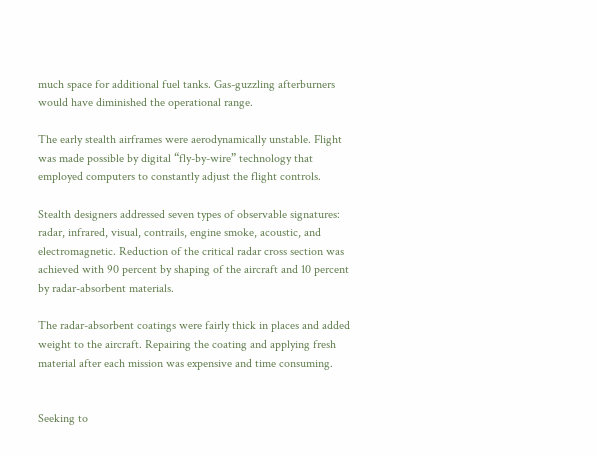much space for additional fuel tanks. Gas-guzzling afterburners would have diminished the operational range.

The early stealth airframes were aerodynamically unstable. Flight was made possible by digital “fly-by-wire” technology that employed computers to constantly adjust the flight controls.

Stealth designers addressed seven types of observable signatures: radar, infrared, visual, contrails, engine smoke, acoustic, and electromagnetic. Reduction of the critical radar cross section was achieved with 90 percent by shaping of the aircraft and 10 percent by radar-absorbent materials.

The radar-absorbent coatings were fairly thick in places and added weight to the aircraft. Repairing the coating and applying fresh material after each mission was expensive and time consuming.


Seeking to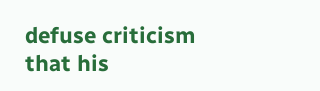defuse criticism that his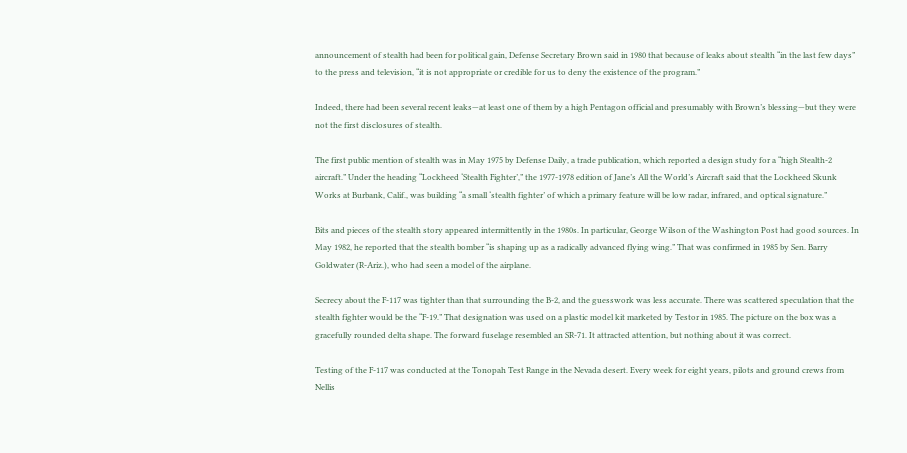announcement of stealth had been for political gain, Defense Secretary Brown said in 1980 that because of leaks about stealth “in the last few days” to the press and television, “it is not appropriate or credible for us to deny the existence of the program.”

Indeed, there had been several recent leaks—at least one of them by a high Pentagon official and presumably with Brown’s blessing—but they were not the first disclosures of stealth.

The first public mention of stealth was in May 1975 by Defense Daily, a trade publication, which reported a design study for a “high Stealth-2 aircraft.” Under the heading “Lockheed ‘Stealth Fighter’,” the 1977-1978 edition of Jane’s All the World’s Aircraft said that the Lockheed Skunk Works at Burbank, Calif., was building “a small ‘stealth fighter’ of which a primary feature will be low radar, infrared, and optical signature.”

Bits and pieces of the stealth story appeared intermittently in the 1980s. In particular, George Wilson of the Washington Post had good sources. In May 1982, he reported that the stealth bomber “is shaping up as a radically advanced flying wing.” That was confirmed in 1985 by Sen. Barry Goldwater (R-Ariz.), who had seen a model of the airplane.

Secrecy about the F-117 was tighter than that surrounding the B-2, and the guesswork was less accurate. There was scattered speculation that the stealth fighter would be the “F-19.” That designation was used on a plastic model kit marketed by Testor in 1985. The picture on the box was a gracefully rounded delta shape. The forward fuselage resembled an SR-71. It attracted attention, but nothing about it was correct.

Testing of the F-117 was conducted at the Tonopah Test Range in the Nevada desert. Every week for eight years, pilots and ground crews from Nellis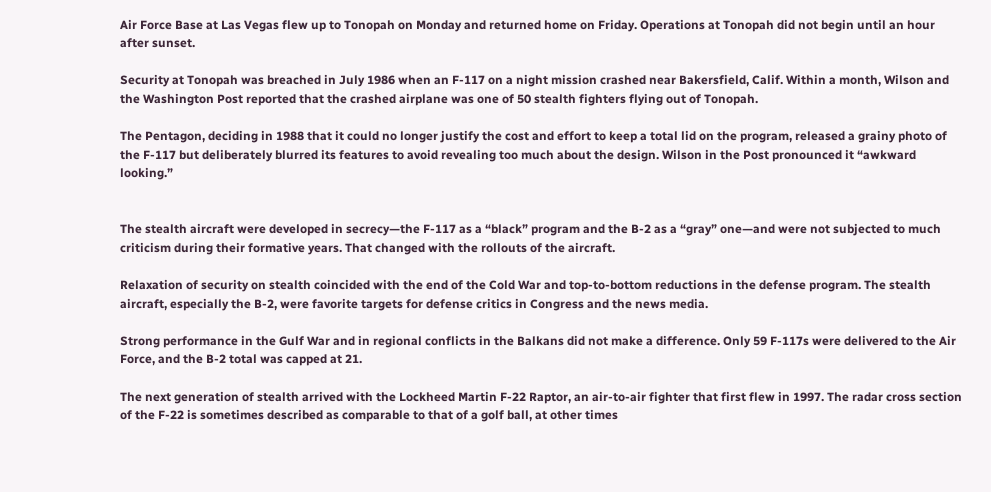Air Force Base at Las Vegas flew up to Tonopah on Monday and returned home on Friday. Operations at Tonopah did not begin until an hour after sunset.

Security at Tonopah was breached in July 1986 when an F-117 on a night mission crashed near Bakersfield, Calif. Within a month, Wilson and the Washington Post reported that the crashed airplane was one of 50 stealth fighters flying out of Tonopah.

The Pentagon, deciding in 1988 that it could no longer justify the cost and effort to keep a total lid on the program, released a grainy photo of the F-117 but deliberately blurred its features to avoid revealing too much about the design. Wilson in the Post pronounced it “awkward looking.”


The stealth aircraft were developed in secrecy—the F-117 as a “black” program and the B-2 as a “gray” one—and were not subjected to much criticism during their formative years. That changed with the rollouts of the aircraft.

Relaxation of security on stealth coincided with the end of the Cold War and top-to-bottom reductions in the defense program. The stealth aircraft, especially the B-2, were favorite targets for defense critics in Congress and the news media.

Strong performance in the Gulf War and in regional conflicts in the Balkans did not make a difference. Only 59 F-117s were delivered to the Air Force, and the B-2 total was capped at 21.

The next generation of stealth arrived with the Lockheed Martin F-22 Raptor, an air-to-air fighter that first flew in 1997. The radar cross section of the F-22 is sometimes described as comparable to that of a golf ball, at other times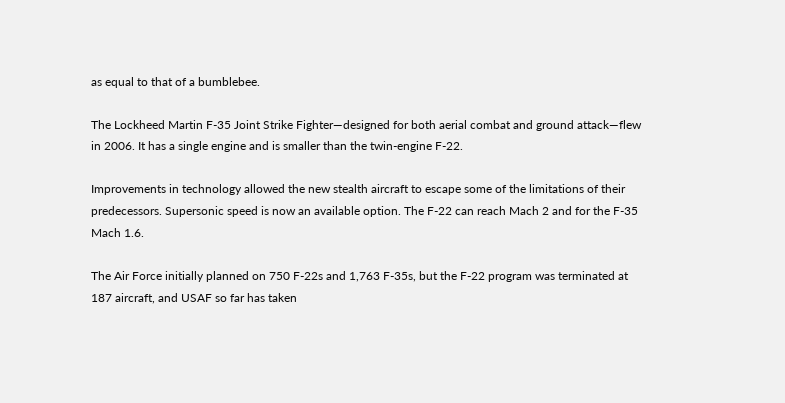as equal to that of a bumblebee.

The Lockheed Martin F-35 Joint Strike Fighter—designed for both aerial combat and ground attack—flew in 2006. It has a single engine and is smaller than the twin-engine F-22.

Improvements in technology allowed the new stealth aircraft to escape some of the limitations of their predecessors. Supersonic speed is now an available option. The F-22 can reach Mach 2 and for the F-35 Mach 1.6.

The Air Force initially planned on 750 F-22s and 1,763 F-35s, but the F-22 program was terminated at 187 aircraft, and USAF so far has taken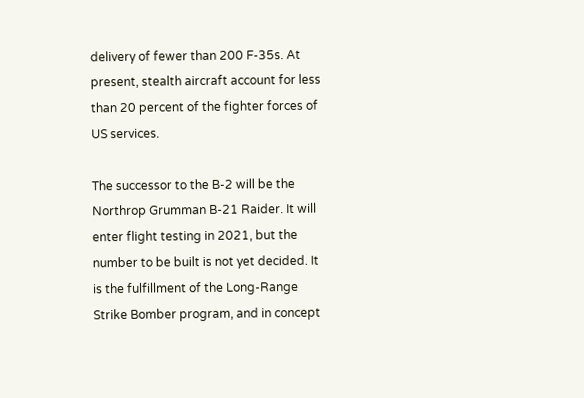delivery of fewer than 200 F-35s. At present, stealth aircraft account for less than 20 percent of the fighter forces of US services.

The successor to the B-2 will be the Northrop Grumman B-21 Raider. It will enter flight testing in 2021, but the number to be built is not yet decided. It is the fulfillment of the Long-Range Strike Bomber program, and in concept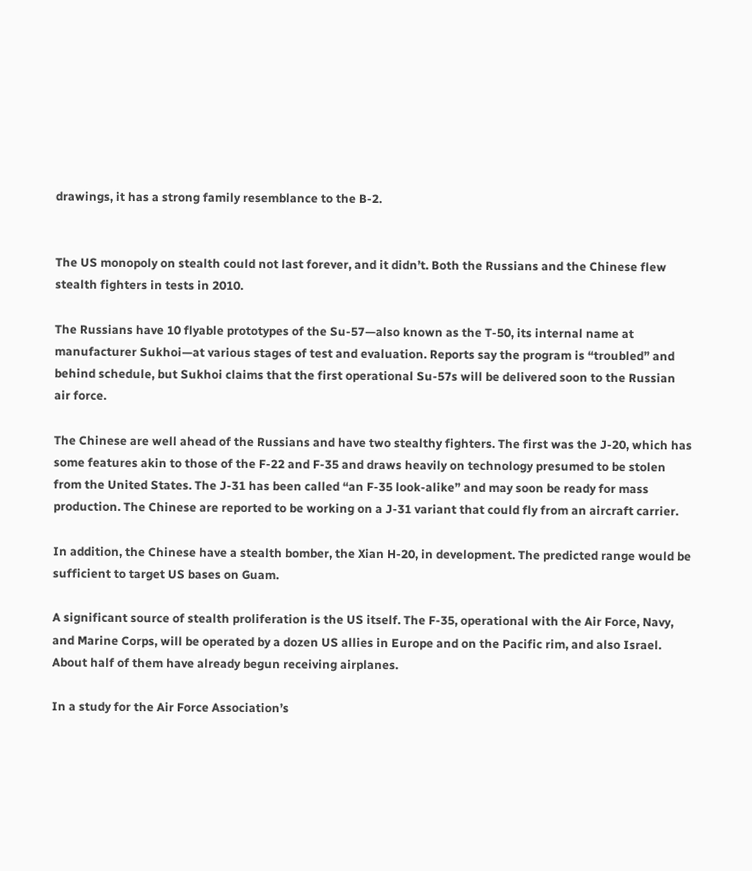drawings, it has a strong family resemblance to the B-2.


The US monopoly on stealth could not last forever, and it didn’t. Both the Russians and the Chinese flew stealth fighters in tests in 2010.

The Russians have 10 flyable prototypes of the Su-57—also known as the T-50, its internal name at manufacturer Sukhoi—at various stages of test and evaluation. Reports say the program is “troubled” and behind schedule, but Sukhoi claims that the first operational Su-57s will be delivered soon to the Russian air force.

The Chinese are well ahead of the Russians and have two stealthy fighters. The first was the J-20, which has some features akin to those of the F-22 and F-35 and draws heavily on technology presumed to be stolen from the United States. The J-31 has been called “an F-35 look-alike” and may soon be ready for mass production. The Chinese are reported to be working on a J-31 variant that could fly from an aircraft carrier.

In addition, the Chinese have a stealth bomber, the Xian H-20, in development. The predicted range would be sufficient to target US bases on Guam.

A significant source of stealth proliferation is the US itself. The F-35, operational with the Air Force, Navy, and Marine Corps, will be operated by a dozen US allies in Europe and on the Pacific rim, and also Israel. About half of them have already begun receiving airplanes.

In a study for the Air Force Association’s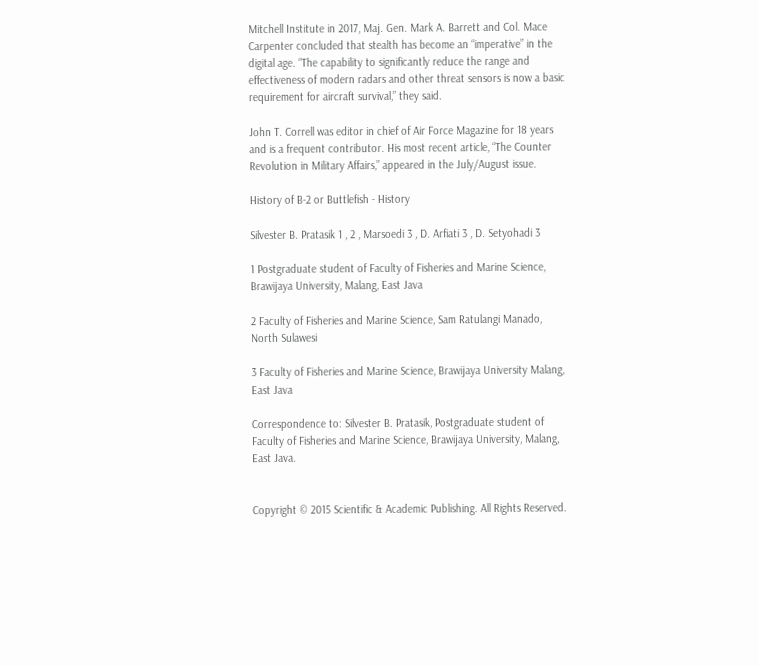Mitchell Institute in 2017, Maj. Gen. Mark A. Barrett and Col. Mace Carpenter concluded that stealth has become an “imperative” in the digital age. “The capability to significantly reduce the range and effectiveness of modern radars and other threat sensors is now a basic requirement for aircraft survival,” they said.

John T. Correll was editor in chief of Air Force Magazine for 18 years and is a frequent contributor. His most recent article, “The Counter Revolution in Military Affairs,” appeared in the July/August issue.

History of B-2 or Buttlefish - History

Silvester B. Pratasik 1 , 2 , Marsoedi 3 , D. Arfiati 3 , D. Setyohadi 3

1 Postgraduate student of Faculty of Fisheries and Marine Science, Brawijaya University, Malang, East Java

2 Faculty of Fisheries and Marine Science, Sam Ratulangi Manado, North Sulawesi

3 Faculty of Fisheries and Marine Science, Brawijaya University Malang, East Java

Correspondence to: Silvester B. Pratasik, Postgraduate student of Faculty of Fisheries and Marine Science, Brawijaya University, Malang, East Java.


Copyright © 2015 Scientific & Academic Publishing. All Rights Reserved.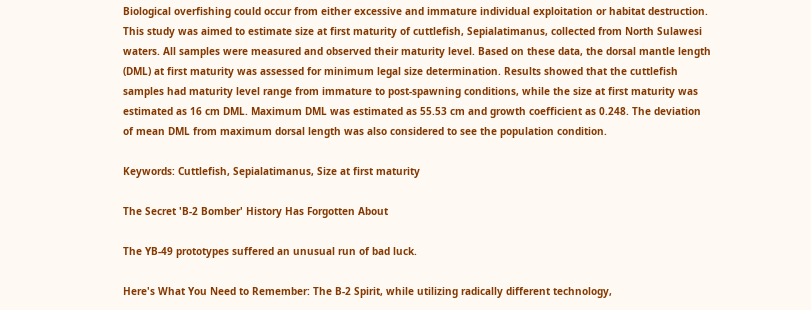Biological overfishing could occur from either excessive and immature individual exploitation or habitat destruction. This study was aimed to estimate size at first maturity of cuttlefish, Sepialatimanus, collected from North Sulawesi waters. All samples were measured and observed their maturity level. Based on these data, the dorsal mantle length (DML) at first maturity was assessed for minimum legal size determination. Results showed that the cuttlefish samples had maturity level range from immature to post-spawning conditions, while the size at first maturity was estimated as 16 cm DML. Maximum DML was estimated as 55.53 cm and growth coefficient as 0.248. The deviation of mean DML from maximum dorsal length was also considered to see the population condition.

Keywords: Cuttlefish, Sepialatimanus, Size at first maturity

The Secret 'B-2 Bomber' History Has Forgotten About

The YB-49 prototypes suffered an unusual run of bad luck.

Here's What You Need to Remember: The B-2 Spirit, while utilizing radically different technology,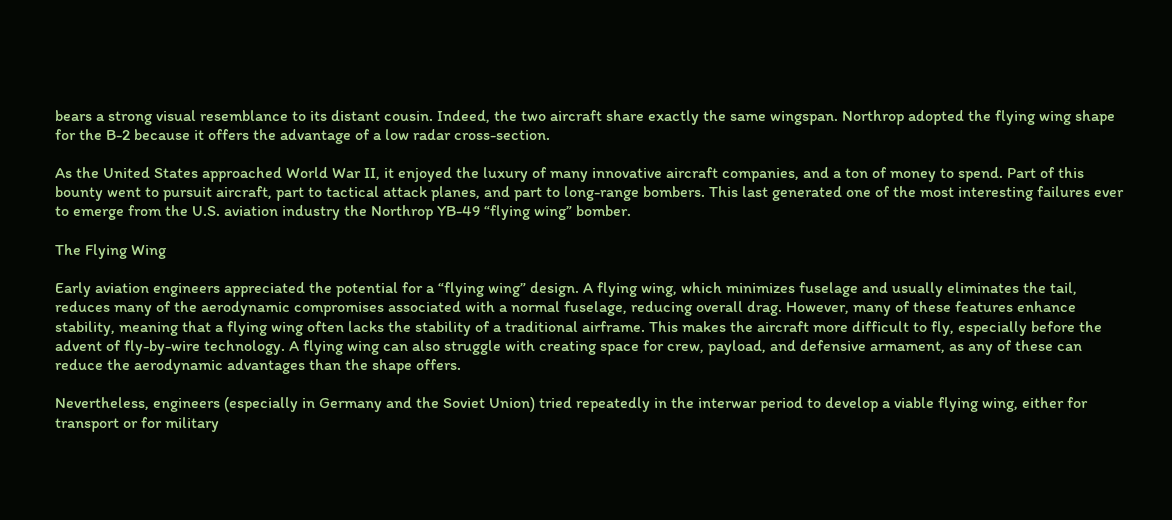bears a strong visual resemblance to its distant cousin. Indeed, the two aircraft share exactly the same wingspan. Northrop adopted the flying wing shape for the B-2 because it offers the advantage of a low radar cross-section.

As the United States approached World War II, it enjoyed the luxury of many innovative aircraft companies, and a ton of money to spend. Part of this bounty went to pursuit aircraft, part to tactical attack planes, and part to long-range bombers. This last generated one of the most interesting failures ever to emerge from the U.S. aviation industry the Northrop YB-49 “flying wing” bomber.

The Flying Wing

Early aviation engineers appreciated the potential for a “flying wing” design. A flying wing, which minimizes fuselage and usually eliminates the tail, reduces many of the aerodynamic compromises associated with a normal fuselage, reducing overall drag. However, many of these features enhance stability, meaning that a flying wing often lacks the stability of a traditional airframe. This makes the aircraft more difficult to fly, especially before the advent of fly-by-wire technology. A flying wing can also struggle with creating space for crew, payload, and defensive armament, as any of these can reduce the aerodynamic advantages than the shape offers.

Nevertheless, engineers (especially in Germany and the Soviet Union) tried repeatedly in the interwar period to develop a viable flying wing, either for transport or for military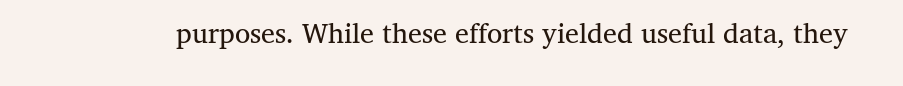purposes. While these efforts yielded useful data, they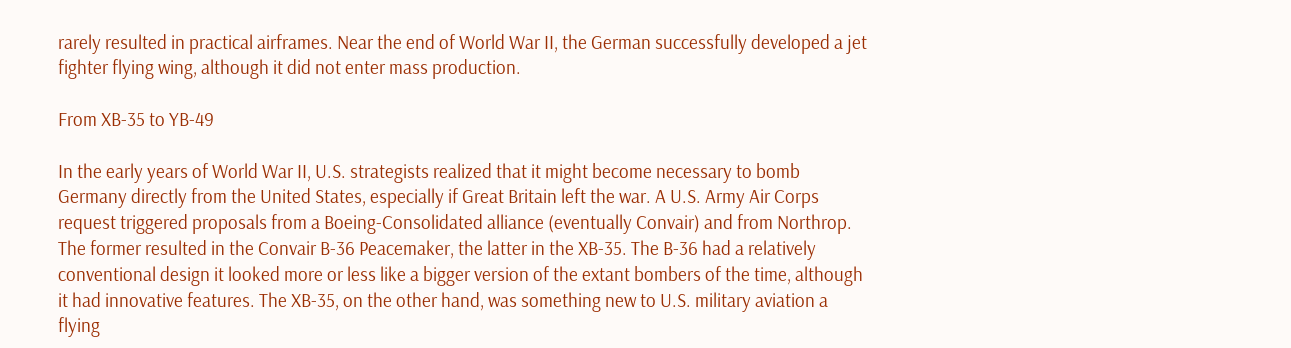rarely resulted in practical airframes. Near the end of World War II, the German successfully developed a jet fighter flying wing, although it did not enter mass production.

From XB-35 to YB-49

In the early years of World War II, U.S. strategists realized that it might become necessary to bomb Germany directly from the United States, especially if Great Britain left the war. A U.S. Army Air Corps request triggered proposals from a Boeing-Consolidated alliance (eventually Convair) and from Northrop. The former resulted in the Convair B-36 Peacemaker, the latter in the XB-35. The B-36 had a relatively conventional design it looked more or less like a bigger version of the extant bombers of the time, although it had innovative features. The XB-35, on the other hand, was something new to U.S. military aviation a flying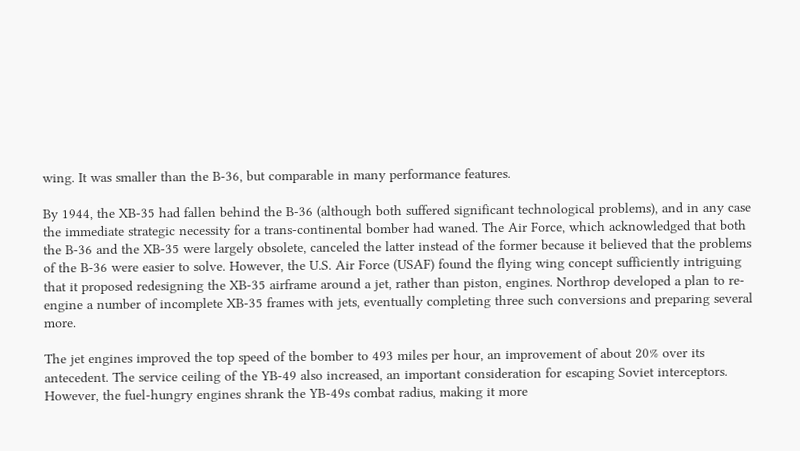wing. It was smaller than the B-36, but comparable in many performance features.

By 1944, the XB-35 had fallen behind the B-36 (although both suffered significant technological problems), and in any case the immediate strategic necessity for a trans-continental bomber had waned. The Air Force, which acknowledged that both the B-36 and the XB-35 were largely obsolete, canceled the latter instead of the former because it believed that the problems of the B-36 were easier to solve. However, the U.S. Air Force (USAF) found the flying wing concept sufficiently intriguing that it proposed redesigning the XB-35 airframe around a jet, rather than piston, engines. Northrop developed a plan to re-engine a number of incomplete XB-35 frames with jets, eventually completing three such conversions and preparing several more.

The jet engines improved the top speed of the bomber to 493 miles per hour, an improvement of about 20% over its antecedent. The service ceiling of the YB-49 also increased, an important consideration for escaping Soviet interceptors. However, the fuel-hungry engines shrank the YB-49s combat radius, making it more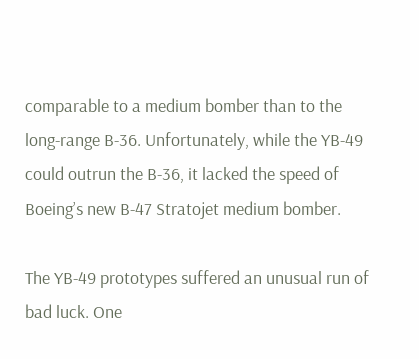comparable to a medium bomber than to the long-range B-36. Unfortunately, while the YB-49 could outrun the B-36, it lacked the speed of Boeing’s new B-47 Stratojet medium bomber.

The YB-49 prototypes suffered an unusual run of bad luck. One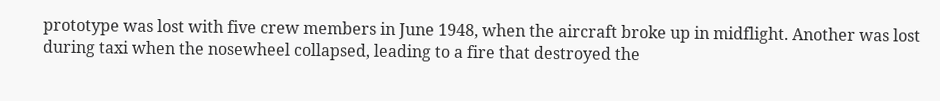prototype was lost with five crew members in June 1948, when the aircraft broke up in midflight. Another was lost during taxi when the nosewheel collapsed, leading to a fire that destroyed the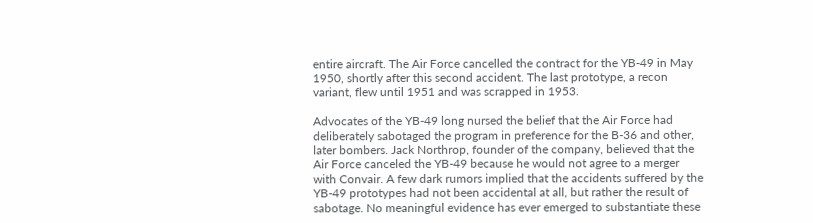entire aircraft. The Air Force cancelled the contract for the YB-49 in May 1950, shortly after this second accident. The last prototype, a recon variant, flew until 1951 and was scrapped in 1953.

Advocates of the YB-49 long nursed the belief that the Air Force had deliberately sabotaged the program in preference for the B-36 and other, later bombers. Jack Northrop, founder of the company, believed that the Air Force canceled the YB-49 because he would not agree to a merger with Convair. A few dark rumors implied that the accidents suffered by the YB-49 prototypes had not been accidental at all, but rather the result of sabotage. No meaningful evidence has ever emerged to substantiate these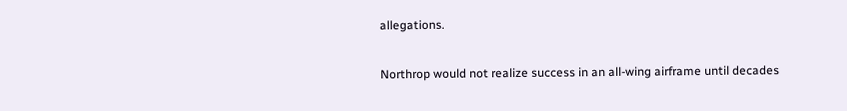allegations.

Northrop would not realize success in an all-wing airframe until decades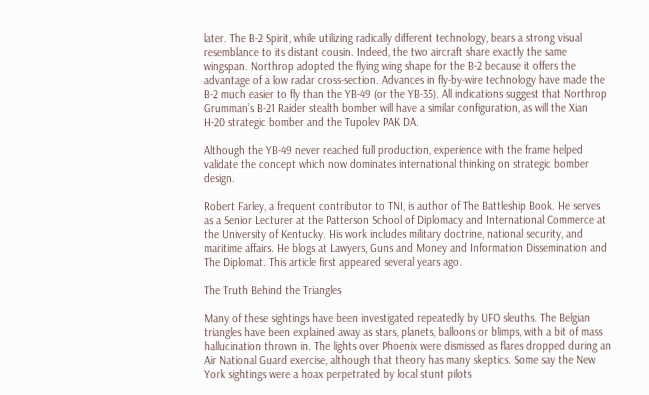later. The B-2 Spirit, while utilizing radically different technology, bears a strong visual resemblance to its distant cousin. Indeed, the two aircraft share exactly the same wingspan. Northrop adopted the flying wing shape for the B-2 because it offers the advantage of a low radar cross-section. Advances in fly-by-wire technology have made the B-2 much easier to fly than the YB-49 (or the YB-35). All indications suggest that Northrop Grumman’s B-21 Raider stealth bomber will have a similar configuration, as will the Xian H-20 strategic bomber and the Tupolev PAK DA.

Although the YB-49 never reached full production, experience with the frame helped validate the concept which now dominates international thinking on strategic bomber design.

Robert Farley, a frequent contributor to TNI, is author of The Battleship Book. He serves as a Senior Lecturer at the Patterson School of Diplomacy and International Commerce at the University of Kentucky. His work includes military doctrine, national security, and maritime affairs. He blogs at Lawyers, Guns and Money and Information Dissemination and The Diplomat. This article first appeared several years ago.

The Truth Behind the Triangles

Many of these sightings have been investigated repeatedly by UFO sleuths. The Belgian triangles have been explained away as stars, planets, balloons or blimps, with a bit of mass hallucination thrown in. The lights over Phoenix were dismissed as flares dropped during an Air National Guard exercise, although that theory has many skeptics. Some say the New York sightings were a hoax perpetrated by local stunt pilots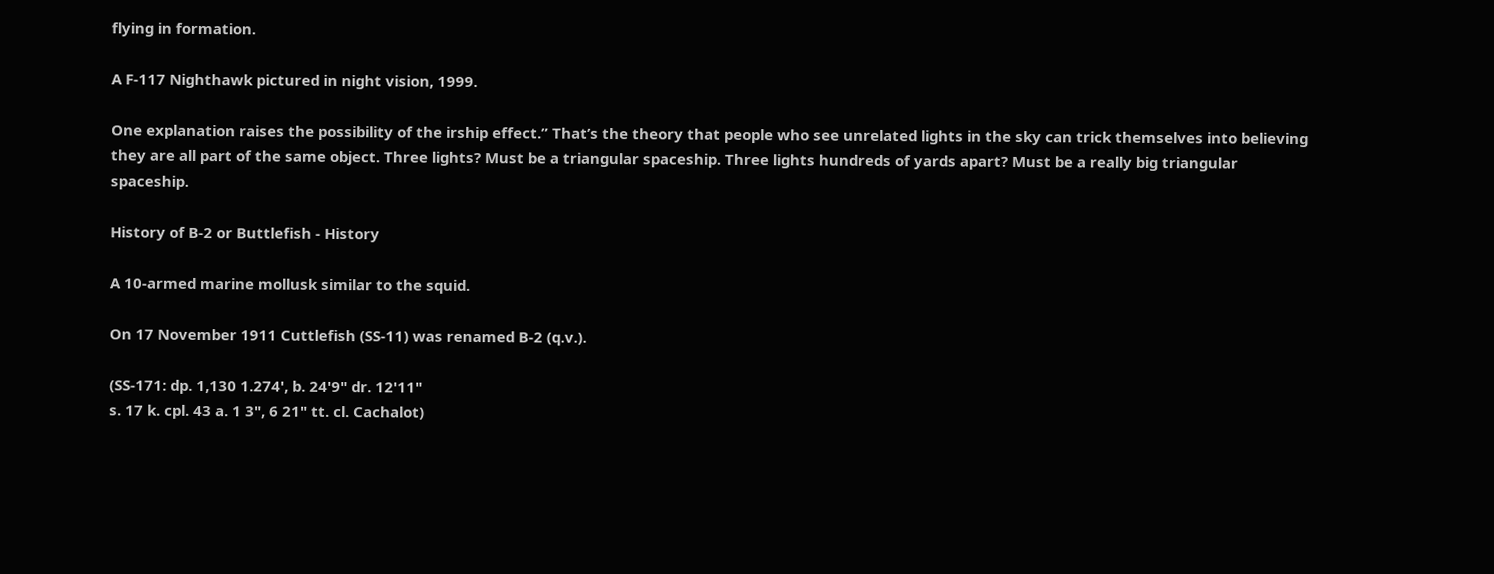flying in formation.

A F-117 Nighthawk pictured in night vision, 1999.

One explanation raises the possibility of the irship effect.” That’s the theory that people who see unrelated lights in the sky can trick themselves into believing they are all part of the same object. Three lights? Must be a triangular spaceship. Three lights hundreds of yards apart? Must be a really big triangular spaceship.

History of B-2 or Buttlefish - History

A 10-armed marine mollusk similar to the squid.

On 17 November 1911 Cuttlefish (SS-11) was renamed B-2 (q.v.).

(SS-171: dp. 1,130 1.274', b. 24'9" dr. 12'11"
s. 17 k. cpl. 43 a. 1 3", 6 21" tt. cl. Cachalot)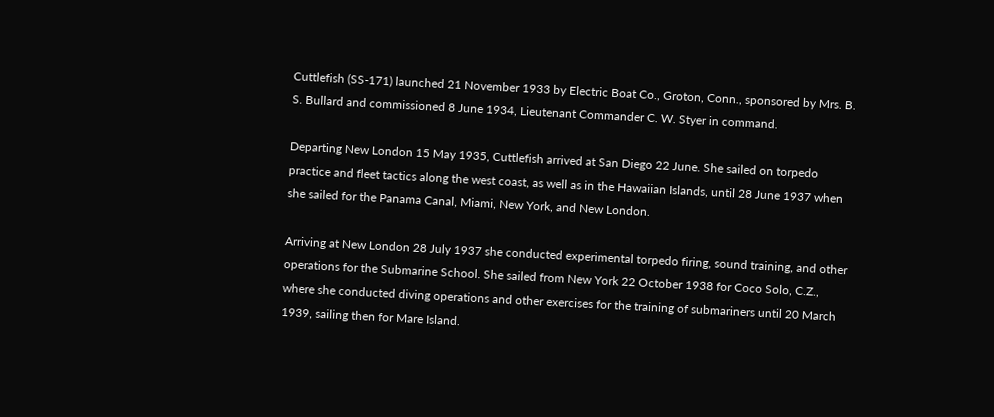Cuttlefish (SS-171) launched 21 November 1933 by Electric Boat Co., Groton, Conn., sponsored by Mrs. B. S. Bullard and commissioned 8 June 1934, Lieutenant Commander C. W. Styer in command.

Departing New London 15 May 1935, Cuttlefish arrived at San Diego 22 June. She sailed on torpedo practice and fleet tactics along the west coast, as well as in the Hawaiian Islands, until 28 June 1937 when she sailed for the Panama Canal, Miami, New York, and New London.

Arriving at New London 28 July 1937 she conducted experimental torpedo firing, sound training, and other operations for the Submarine School. She sailed from New York 22 October 1938 for Coco Solo, C.Z., where she conducted diving operations and other exercises for the training of submariners until 20 March 1939, sailing then for Mare Island.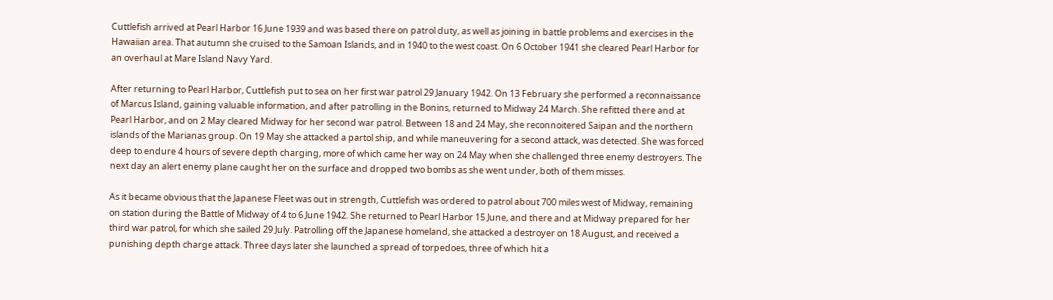Cuttlefish arrived at Pearl Harbor 16 June 1939 and was based there on patrol duty, as well as joining in battle problems and exercises in the Hawaiian area. That autumn she cruised to the Samoan Islands, and in 1940 to the west coast. On 6 October 1941 she cleared Pearl Harbor for an overhaul at Mare Island Navy Yard.

After returning to Pearl Harbor, Cuttlefish put to sea on her first war patrol 29 January 1942. On 13 February she performed a reconnaissance of Marcus Island, gaining valuable information, and after patrolling in the Bonins, returned to Midway 24 March. She refitted there and at Pearl Harbor, and on 2 May cleared Midway for her second war patrol. Between 18 and 24 May, she reconnoitered Saipan and the northern islands of the Marianas group. On 19 May she attacked a partol ship, and while maneuvering for a second attack, was detected. She was forced deep to endure 4 hours of severe depth charging, more of which came her way on 24 May when she challenged three enemy destroyers. The next day an alert enemy plane caught her on the surface and dropped two bombs as she went under, both of them misses.

As it became obvious that the Japanese Fleet was out in strength, Cuttlefish was ordered to patrol about 700 miles west of Midway, remaining on station during the Battle of Midway of 4 to 6 June 1942. She returned to Pearl Harbor 15 June, and there and at Midway prepared for her third war patrol, for which she sailed 29 July. Patrolling off the Japanese homeland, she attacked a destroyer on 18 August, and received a punishing depth charge attack. Three days later she launched a spread of torpedoes, three of which hit a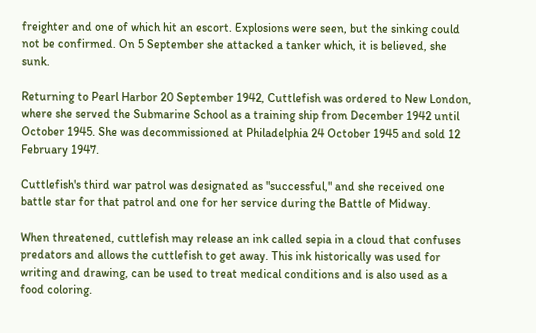freighter and one of which hit an escort. Explosions were seen, but the sinking could not be confirmed. On 5 September she attacked a tanker which, it is believed, she sunk.

Returning to Pearl Harbor 20 September 1942, Cuttlefish was ordered to New London, where she served the Submarine School as a training ship from December 1942 until October 1945. She was decommissioned at Philadelphia 24 October 1945 and sold 12 February 1947.

Cuttlefish's third war patrol was designated as "successful," and she received one battle star for that patrol and one for her service during the Battle of Midway.

When threatened, cuttlefish may release an ink called sepia in a cloud that confuses predators and allows the cuttlefish to get away. This ink historically was used for writing and drawing, can be used to treat medical conditions and is also used as a food coloring.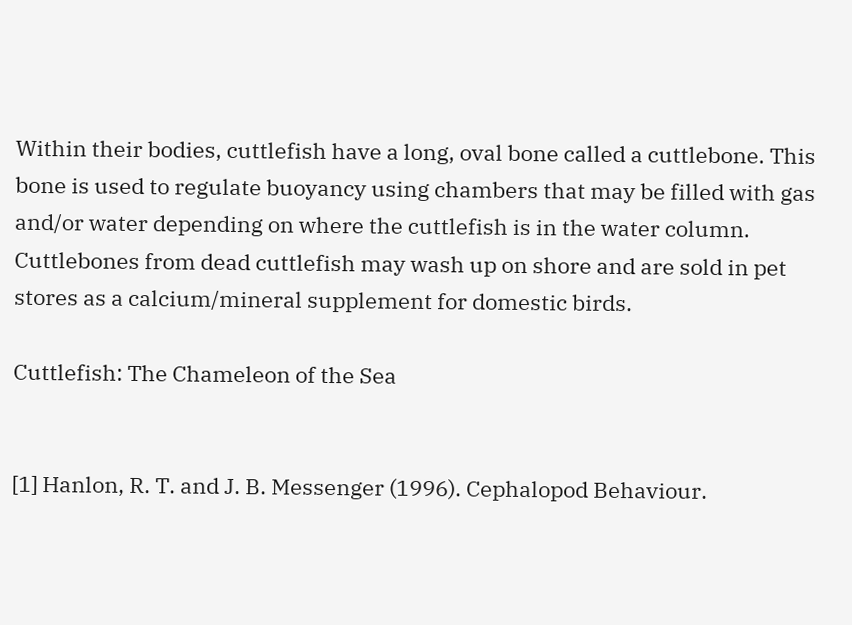Within their bodies, cuttlefish have a long, oval bone called a cuttlebone. This bone is used to regulate buoyancy using chambers that may be filled with gas and/or water depending on where the cuttlefish is in the water column. Cuttlebones from dead cuttlefish may wash up on shore and are sold in pet stores as a calcium/mineral supplement for domestic birds.

Cuttlefish: The Chameleon of the Sea


[1] Hanlon, R. T. and J. B. Messenger (1996). Cephalopod Behaviour.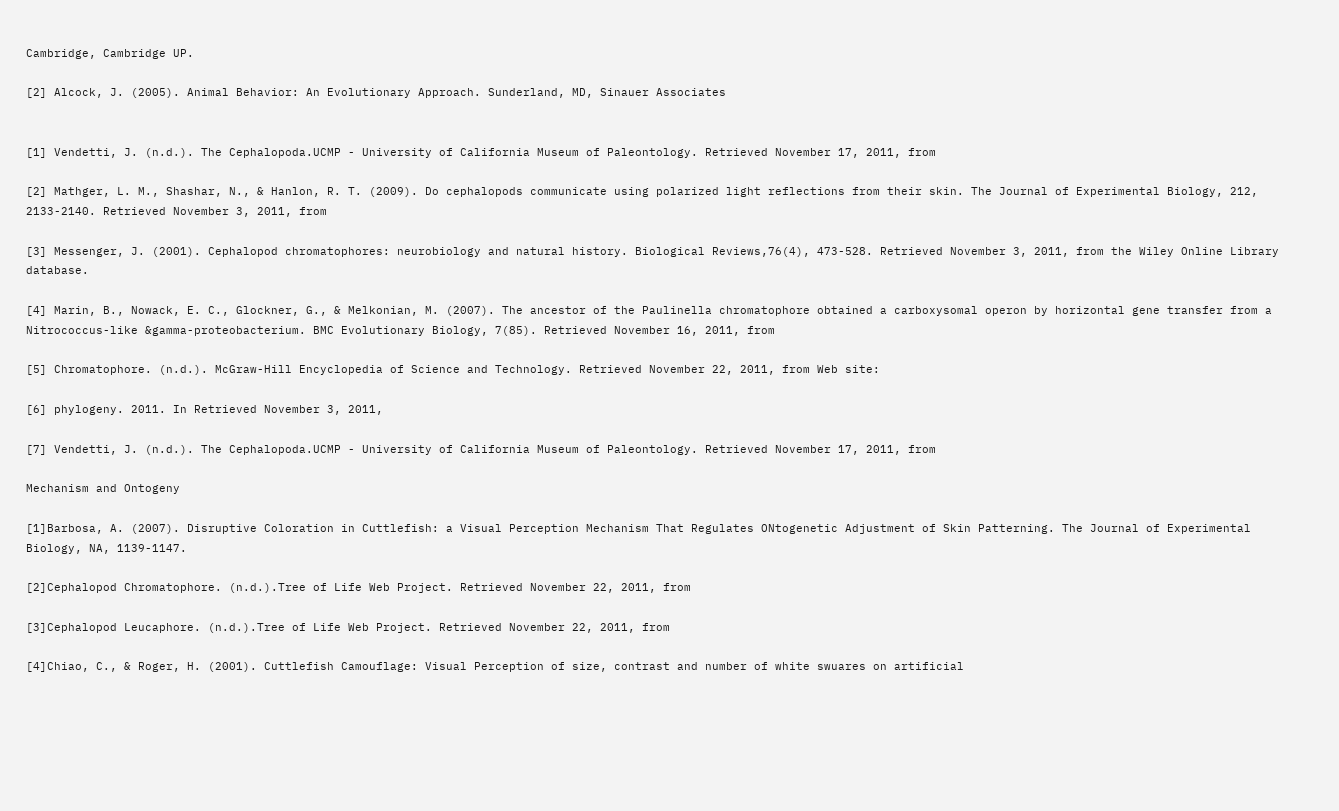Cambridge, Cambridge UP.

[2] Alcock, J. (2005). Animal Behavior: An Evolutionary Approach. Sunderland, MD, Sinauer Associates


[1] Vendetti, J. (n.d.). The Cephalopoda.UCMP - University of California Museum of Paleontology. Retrieved November 17, 2011, from

[2] Mathger, L. M., Shashar, N., & Hanlon, R. T. (2009). Do cephalopods communicate using polarized light reflections from their skin. The Journal of Experimental Biology, 212, 2133-2140. Retrieved November 3, 2011, from

[3] Messenger, J. (2001). Cephalopod chromatophores: neurobiology and natural history. Biological Reviews,76(4), 473-528. Retrieved November 3, 2011, from the Wiley Online Library database.

[4] Marin, B., Nowack, E. C., Glockner, G., & Melkonian, M. (2007). The ancestor of the Paulinella chromatophore obtained a carboxysomal operon by horizontal gene transfer from a Nitrococcus-like &gamma-proteobacterium. BMC Evolutionary Biology, 7(85). Retrieved November 16, 2011, from

[5] Chromatophore. (n.d.). McGraw-Hill Encyclopedia of Science and Technology. Retrieved November 22, 2011, from Web site:

[6] phylogeny. 2011. In Retrieved November 3, 2011,

[7] Vendetti, J. (n.d.). The Cephalopoda.UCMP - University of California Museum of Paleontology. Retrieved November 17, 2011, from

Mechanism and Ontogeny

[1]Barbosa, A. (2007). Disruptive Coloration in Cuttlefish: a Visual Perception Mechanism That Regulates ONtogenetic Adjustment of Skin Patterning. The Journal of Experimental Biology, NA, 1139-1147.

[2]Cephalopod Chromatophore. (n.d.).Tree of Life Web Project. Retrieved November 22, 2011, from

[3]Cephalopod Leucaphore. (n.d.).Tree of Life Web Project. Retrieved November 22, 2011, from

[4]Chiao, C., & Roger, H. (2001). Cuttlefish Camouflage: Visual Perception of size, contrast and number of white swuares on artificial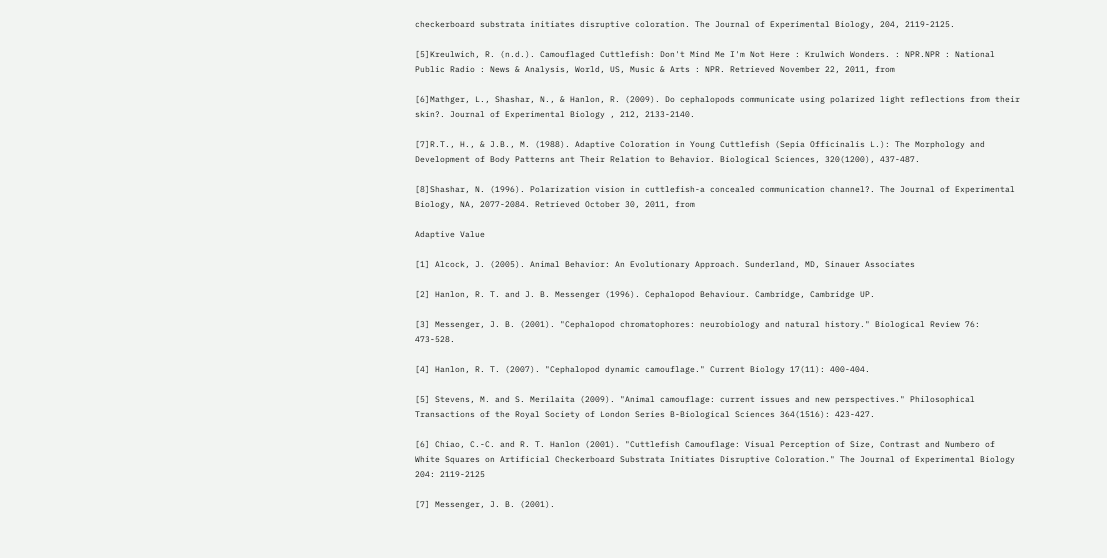checkerboard substrata initiates disruptive coloration. The Journal of Experimental Biology, 204, 2119-2125.

[5]Kreulwich, R. (n.d.). Camouflaged Cuttlefish: Don't Mind Me I'm Not Here : Krulwich Wonders. : NPR.NPR : National Public Radio : News & Analysis, World, US, Music & Arts : NPR. Retrieved November 22, 2011, from

[6]Mathger, L., Shashar, N., & Hanlon, R. (2009). Do cephalopods communicate using polarized light reflections from their skin?. Journal of Experimental Biology , 212, 2133-2140.

[7]R.T., H., & J.B., M. (1988). Adaptive Coloration in Young Cuttlefish (Sepia Officinalis L.): The Morphology and Development of Body Patterns ant Their Relation to Behavior. Biological Sciences, 320(1200), 437-487.

[8]Shashar, N. (1996). Polarization vision in cuttlefish-a concealed communication channel?. The Journal of Experimental Biology, NA, 2077-2084. Retrieved October 30, 2011, from

Adaptive Value

[1] Alcock, J. (2005). Animal Behavior: An Evolutionary Approach. Sunderland, MD, Sinauer Associates

[2] Hanlon, R. T. and J. B. Messenger (1996). Cephalopod Behaviour. Cambridge, Cambridge UP.

[3] Messenger, J. B. (2001). "Cephalopod chromatophores: neurobiology and natural history." Biological Review 76: 473-528.

[4] Hanlon, R. T. (2007). "Cephalopod dynamic camouflage." Current Biology 17(11): 400-404.

[5] Stevens, M. and S. Merilaita (2009). "Animal camouflage: current issues and new perspectives." Philosophical Transactions of the Royal Society of London Series B-Biological Sciences 364(1516): 423-427.

[6] Chiao, C.-C. and R. T. Hanlon (2001). "Cuttlefish Camouflage: Visual Perception of Size, Contrast and Numbero of White Squares on Artificial Checkerboard Substrata Initiates Disruptive Coloration." The Journal of Experimental Biology 204: 2119-2125

[7] Messenger, J. B. (2001).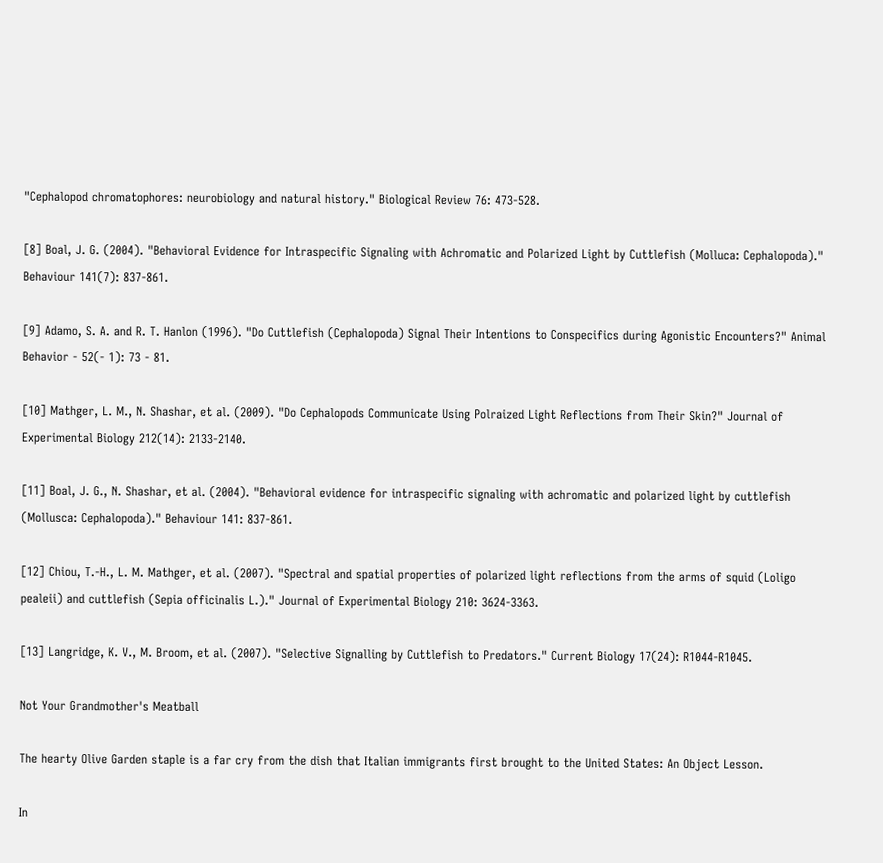"Cephalopod chromatophores: neurobiology and natural history." Biological Review 76: 473-528.

[8] Boal, J. G. (2004). "Behavioral Evidence for Intraspecific Signaling with Achromatic and Polarized Light by Cuttlefish (Molluca: Cephalopoda)." Behaviour 141(7): 837-861.

[9] Adamo, S. A. and R. T. Hanlon (1996). "Do Cuttlefish (Cephalopoda) Signal Their Intentions to Conspecifics during Agonistic Encounters?" Animal Behavior - 52(- 1): 73 - 81.

[10] Mathger, L. M., N. Shashar, et al. (2009). "Do Cephalopods Communicate Using Polraized Light Reflections from Their Skin?" Journal of Experimental Biology 212(14): 2133-2140.

[11] Boal, J. G., N. Shashar, et al. (2004). "Behavioral evidence for intraspecific signaling with achromatic and polarized light by cuttlefish (Mollusca: Cephalopoda)." Behaviour 141: 837-861.

[12] Chiou, T.-H., L. M. Mathger, et al. (2007). "Spectral and spatial properties of polarized light reflections from the arms of squid (Loligo pealeii) and cuttlefish (Sepia officinalis L.)." Journal of Experimental Biology 210: 3624-3363.

[13] Langridge, K. V., M. Broom, et al. (2007). "Selective Signalling by Cuttlefish to Predators." Current Biology 17(24): R1044-R1045.

Not Your Grandmother's Meatball

The hearty Olive Garden staple is a far cry from the dish that Italian immigrants first brought to the United States: An Object Lesson.

In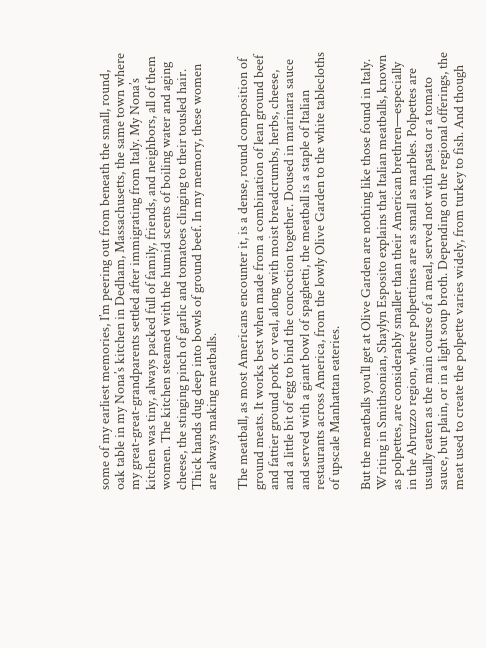some of my earliest memories, I’m peering out from beneath the small, round, oak table in my Nona’s kitchen in Dedham, Massachusetts, the same town where my great-great-grandparents settled after immigrating from Italy. My Nona’s kitchen was tiny, always packed full of family, friends, and neighbors, all of them women. The kitchen steamed with the humid scents of boiling water and aging cheese, the stinging pinch of garlic and tomatoes clinging to their tousled hair. Thick hands dug deep into bowls of ground beef. In my memory, these women are always making meatballs.

The meatball, as most Americans encounter it, is a dense, round composition of ground meats. It works best when made from a combination of lean ground beef and fattier ground pork or veal, along with moist breadcrumbs, herbs, cheese, and a little bit of egg to bind the concoction together. Doused in marinara sauce and served with a giant bowl of spaghetti, the meatball is a staple of Italian restaurants across America, from the lowly Olive Garden to the white tablecloths of upscale Manhattan eateries.

But the meatballs you’ll get at Olive Garden are nothing like those found in Italy. Writing in Smithsonian, Shaylyn Esposito explains that Italian meatballs, known as polpettes, are considerably smaller than their American brethren—especially in the Abruzzo region, where polpettines are as small as marbles. Polpettes are usually eaten as the main course of a meal, served not with pasta or a tomato sauce, but plain, or in a light soup broth. Depending on the regional offerings, the meat used to create the polpette varies widely, from turkey to fish. And though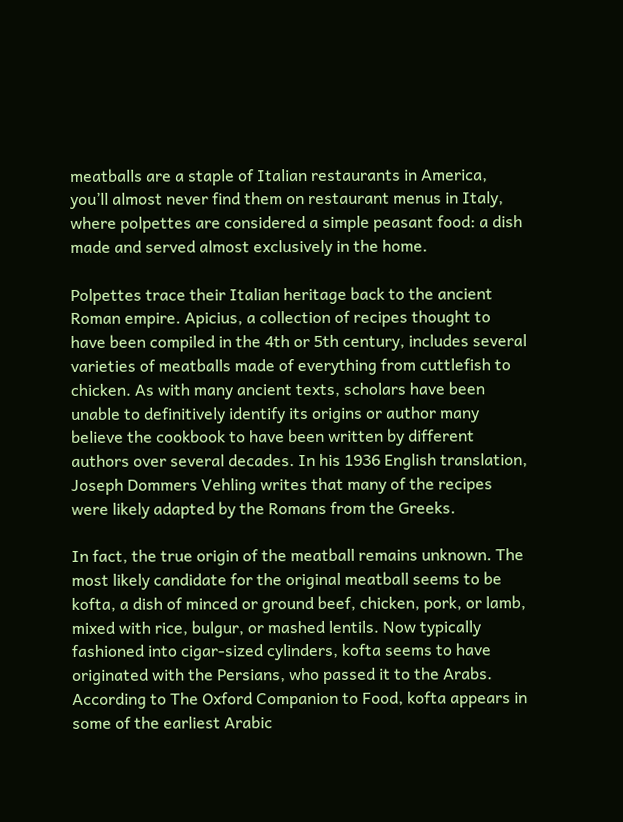meatballs are a staple of Italian restaurants in America, you’ll almost never find them on restaurant menus in Italy, where polpettes are considered a simple peasant food: a dish made and served almost exclusively in the home.

Polpettes trace their Italian heritage back to the ancient Roman empire. Apicius, a collection of recipes thought to have been compiled in the 4th or 5th century, includes several varieties of meatballs made of everything from cuttlefish to chicken. As with many ancient texts, scholars have been unable to definitively identify its origins or author many believe the cookbook to have been written by different authors over several decades. In his 1936 English translation, Joseph Dommers Vehling writes that many of the recipes were likely adapted by the Romans from the Greeks.

In fact, the true origin of the meatball remains unknown. The most likely candidate for the original meatball seems to be kofta, a dish of minced or ground beef, chicken, pork, or lamb, mixed with rice, bulgur, or mashed lentils. Now typically fashioned into cigar-sized cylinders, kofta seems to have originated with the Persians, who passed it to the Arabs. According to The Oxford Companion to Food, kofta appears in some of the earliest Arabic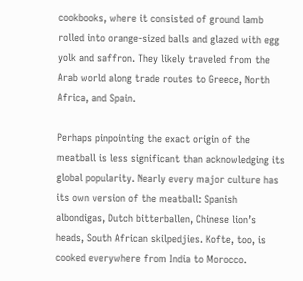cookbooks, where it consisted of ground lamb rolled into orange-sized balls and glazed with egg yolk and saffron. They likely traveled from the Arab world along trade routes to Greece, North Africa, and Spain.

Perhaps pinpointing the exact origin of the meatball is less significant than acknowledging its global popularity. Nearly every major culture has its own version of the meatball: Spanish albondigas, Dutch bitterballen, Chinese lion’s heads, South African skilpedjies. Kofte, too, is cooked everywhere from India to Morocco.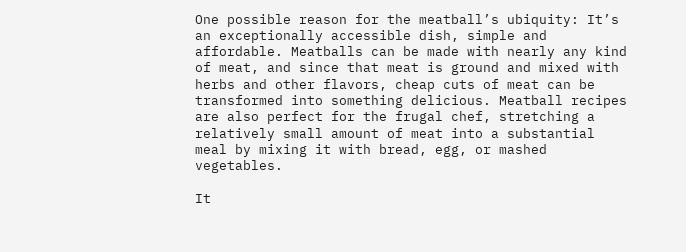One possible reason for the meatball’s ubiquity: It’s an exceptionally accessible dish, simple and affordable. Meatballs can be made with nearly any kind of meat, and since that meat is ground and mixed with herbs and other flavors, cheap cuts of meat can be transformed into something delicious. Meatball recipes are also perfect for the frugal chef, stretching a relatively small amount of meat into a substantial meal by mixing it with bread, egg, or mashed vegetables.

It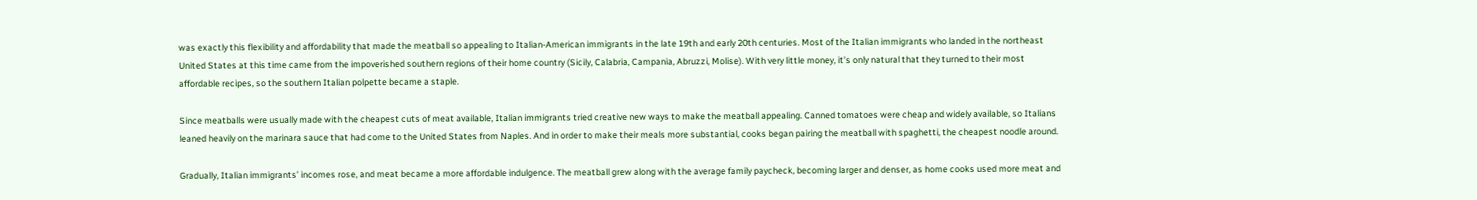was exactly this flexibility and affordability that made the meatball so appealing to Italian-American immigrants in the late 19th and early 20th centuries. Most of the Italian immigrants who landed in the northeast United States at this time came from the impoverished southern regions of their home country (Sicily, Calabria, Campania, Abruzzi, Molise). With very little money, it’s only natural that they turned to their most affordable recipes, so the southern Italian polpette became a staple.

Since meatballs were usually made with the cheapest cuts of meat available, Italian immigrants tried creative new ways to make the meatball appealing. Canned tomatoes were cheap and widely available, so Italians leaned heavily on the marinara sauce that had come to the United States from Naples. And in order to make their meals more substantial, cooks began pairing the meatball with spaghetti, the cheapest noodle around.

Gradually, Italian immigrants’ incomes rose, and meat became a more affordable indulgence. The meatball grew along with the average family paycheck, becoming larger and denser, as home cooks used more meat and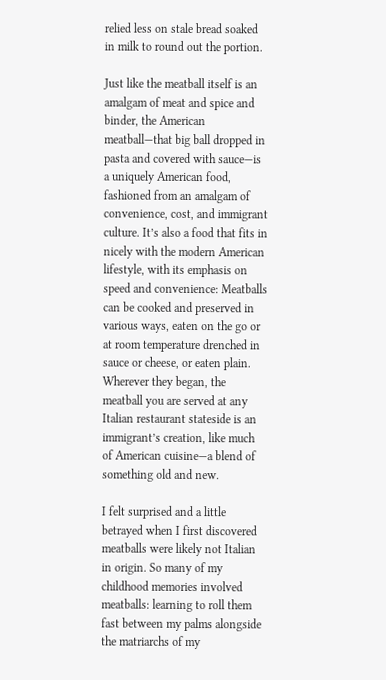relied less on stale bread soaked in milk to round out the portion.

Just like the meatball itself is an amalgam of meat and spice and binder, the American meatball—that big ball dropped in pasta and covered with sauce—is a uniquely American food, fashioned from an amalgam of convenience, cost, and immigrant culture. It’s also a food that fits in nicely with the modern American lifestyle, with its emphasis on speed and convenience: Meatballs can be cooked and preserved in various ways, eaten on the go or at room temperature drenched in sauce or cheese, or eaten plain. Wherever they began, the meatball you are served at any Italian restaurant stateside is an immigrant’s creation, like much of American cuisine—a blend of something old and new.

I felt surprised and a little betrayed when I first discovered meatballs were likely not Italian in origin. So many of my childhood memories involved meatballs: learning to roll them fast between my palms alongside the matriarchs of my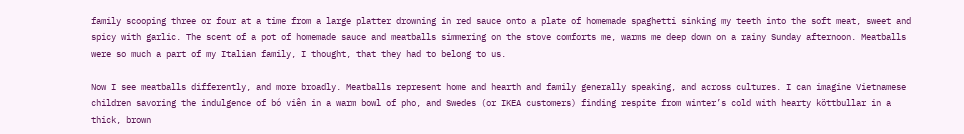family scooping three or four at a time from a large platter drowning in red sauce onto a plate of homemade spaghetti sinking my teeth into the soft meat, sweet and spicy with garlic. The scent of a pot of homemade sauce and meatballs simmering on the stove comforts me, warms me deep down on a rainy Sunday afternoon. Meatballs were so much a part of my Italian family, I thought, that they had to belong to us.

Now I see meatballs differently, and more broadly. Meatballs represent home and hearth and family generally speaking, and across cultures. I can imagine Vietnamese children savoring the indulgence of bó viên in a warm bowl of pho, and Swedes (or IKEA customers) finding respite from winter’s cold with hearty köttbullar in a thick, brown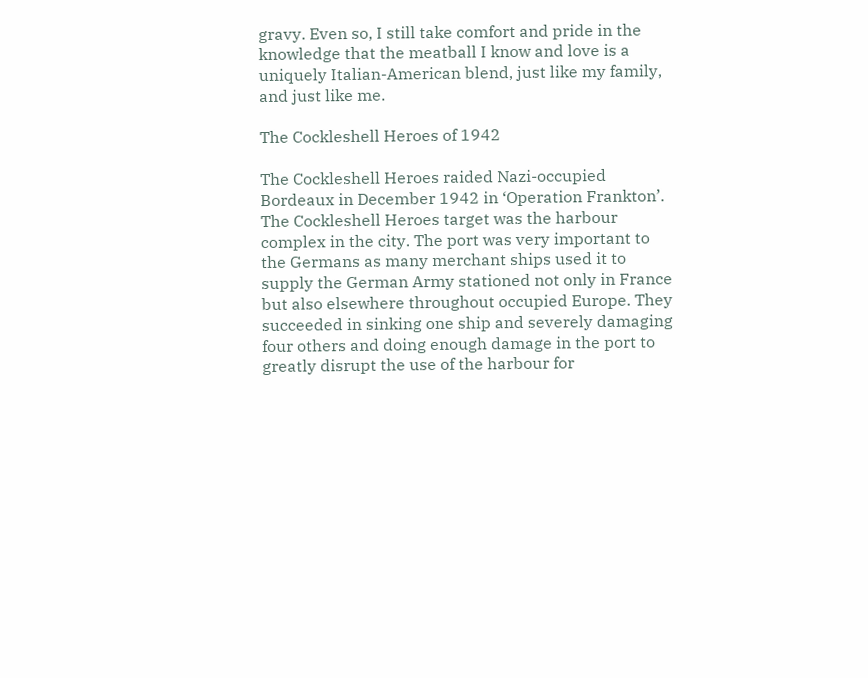gravy. Even so, I still take comfort and pride in the knowledge that the meatball I know and love is a uniquely Italian-American blend, just like my family, and just like me.

The Cockleshell Heroes of 1942

The Cockleshell Heroes raided Nazi-occupied Bordeaux in December 1942 in ‘Operation Frankton’. The Cockleshell Heroes target was the harbour complex in the city. The port was very important to the Germans as many merchant ships used it to supply the German Army stationed not only in France but also elsewhere throughout occupied Europe. They succeeded in sinking one ship and severely damaging four others and doing enough damage in the port to greatly disrupt the use of the harbour for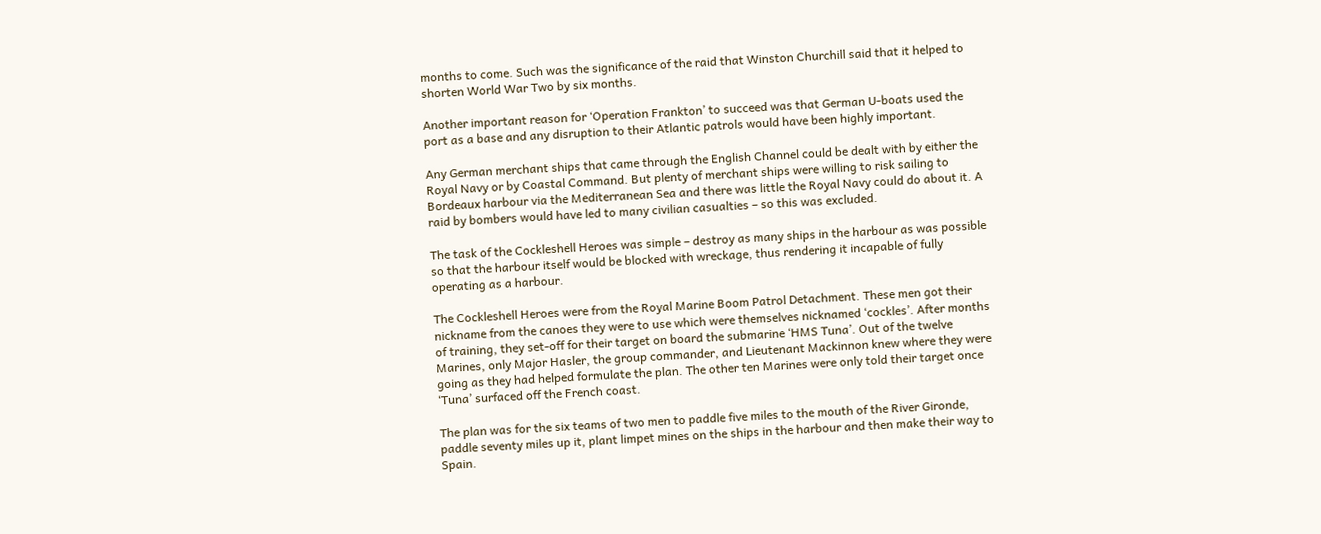months to come. Such was the significance of the raid that Winston Churchill said that it helped to shorten World War Two by six months.

Another important reason for ‘Operation Frankton’ to succeed was that German U-boats used the port as a base and any disruption to their Atlantic patrols would have been highly important.

Any German merchant ships that came through the English Channel could be dealt with by either the Royal Navy or by Coastal Command. But plenty of merchant ships were willing to risk sailing to Bordeaux harbour via the Mediterranean Sea and there was little the Royal Navy could do about it. A raid by bombers would have led to many civilian casualties – so this was excluded.

The task of the Cockleshell Heroes was simple – destroy as many ships in the harbour as was possible so that the harbour itself would be blocked with wreckage, thus rendering it incapable of fully operating as a harbour.

The Cockleshell Heroes were from the Royal Marine Boom Patrol Detachment. These men got their nickname from the canoes they were to use which were themselves nicknamed ‘cockles’. After months of training, they set-off for their target on board the submarine ‘HMS Tuna’. Out of the twelve Marines, only Major Hasler, the group commander, and Lieutenant Mackinnon knew where they were going as they had helped formulate the plan. The other ten Marines were only told their target once ‘Tuna’ surfaced off the French coast.

The plan was for the six teams of two men to paddle five miles to the mouth of the River Gironde, paddle seventy miles up it, plant limpet mines on the ships in the harbour and then make their way to Spain.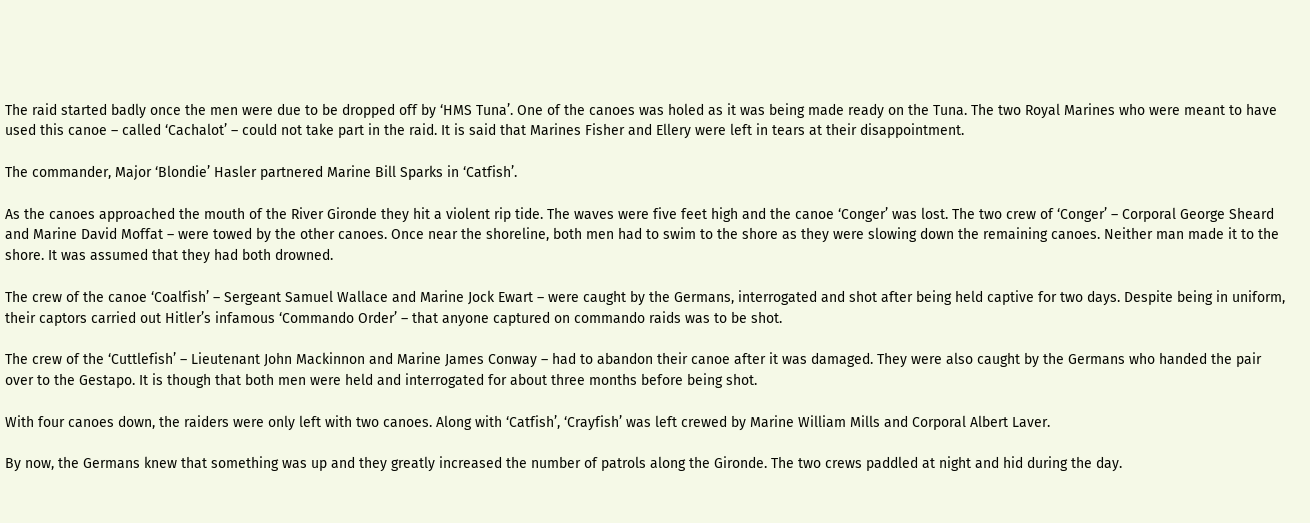The raid started badly once the men were due to be dropped off by ‘HMS Tuna’. One of the canoes was holed as it was being made ready on the Tuna. The two Royal Marines who were meant to have used this canoe – called ‘Cachalot’ – could not take part in the raid. It is said that Marines Fisher and Ellery were left in tears at their disappointment.

The commander, Major ‘Blondie’ Hasler partnered Marine Bill Sparks in ‘Catfish’.

As the canoes approached the mouth of the River Gironde they hit a violent rip tide. The waves were five feet high and the canoe ‘Conger’ was lost. The two crew of ‘Conger’ – Corporal George Sheard and Marine David Moffat – were towed by the other canoes. Once near the shoreline, both men had to swim to the shore as they were slowing down the remaining canoes. Neither man made it to the shore. It was assumed that they had both drowned.

The crew of the canoe ‘Coalfish’ – Sergeant Samuel Wallace and Marine Jock Ewart – were caught by the Germans, interrogated and shot after being held captive for two days. Despite being in uniform, their captors carried out Hitler’s infamous ‘Commando Order’ – that anyone captured on commando raids was to be shot.

The crew of the ‘Cuttlefish’ – Lieutenant John Mackinnon and Marine James Conway – had to abandon their canoe after it was damaged. They were also caught by the Germans who handed the pair over to the Gestapo. It is though that both men were held and interrogated for about three months before being shot.

With four canoes down, the raiders were only left with two canoes. Along with ‘Catfish’, ‘Crayfish’ was left crewed by Marine William Mills and Corporal Albert Laver.

By now, the Germans knew that something was up and they greatly increased the number of patrols along the Gironde. The two crews paddled at night and hid during the day.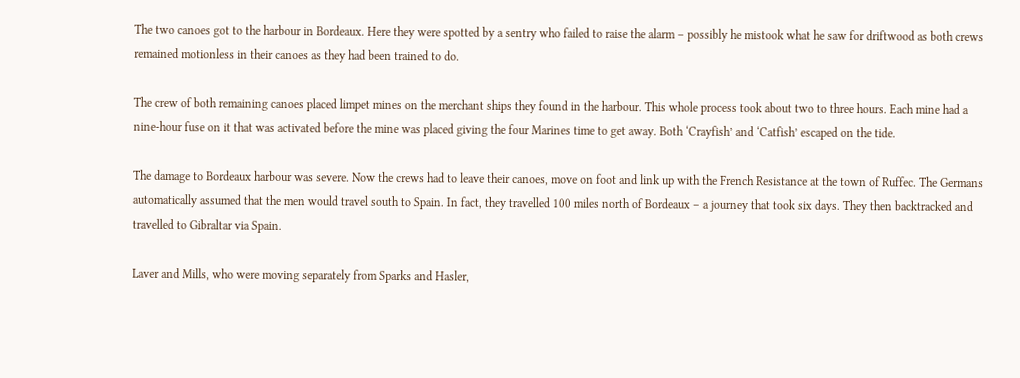The two canoes got to the harbour in Bordeaux. Here they were spotted by a sentry who failed to raise the alarm – possibly he mistook what he saw for driftwood as both crews remained motionless in their canoes as they had been trained to do.

The crew of both remaining canoes placed limpet mines on the merchant ships they found in the harbour. This whole process took about two to three hours. Each mine had a nine-hour fuse on it that was activated before the mine was placed giving the four Marines time to get away. Both ‘Crayfish’ and ‘Catfish’ escaped on the tide.

The damage to Bordeaux harbour was severe. Now the crews had to leave their canoes, move on foot and link up with the French Resistance at the town of Ruffec. The Germans automatically assumed that the men would travel south to Spain. In fact, they travelled 100 miles north of Bordeaux – a journey that took six days. They then backtracked and travelled to Gibraltar via Spain.

Laver and Mills, who were moving separately from Sparks and Hasler,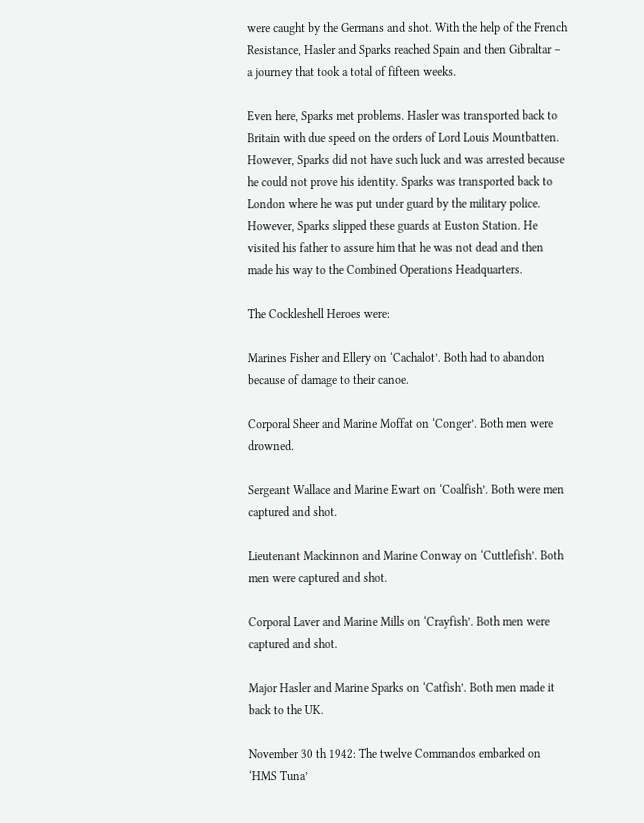were caught by the Germans and shot. With the help of the French Resistance, Hasler and Sparks reached Spain and then Gibraltar – a journey that took a total of fifteen weeks.

Even here, Sparks met problems. Hasler was transported back to Britain with due speed on the orders of Lord Louis Mountbatten. However, Sparks did not have such luck and was arrested because he could not prove his identity. Sparks was transported back to London where he was put under guard by the military police. However, Sparks slipped these guards at Euston Station. He visited his father to assure him that he was not dead and then made his way to the Combined Operations Headquarters.

The Cockleshell Heroes were:

Marines Fisher and Ellery on ‘Cachalot’. Both had to abandon because of damage to their canoe.

Corporal Sheer and Marine Moffat on ‘Conger’. Both men were drowned.

Sergeant Wallace and Marine Ewart on ‘Coalfish’. Both were men captured and shot.

Lieutenant Mackinnon and Marine Conway on ‘Cuttlefish’. Both men were captured and shot.

Corporal Laver and Marine Mills on ‘Crayfish’. Both men were captured and shot.

Major Hasler and Marine Sparks on ‘Catfish’. Both men made it back to the UK.

November 30 th 1942: The twelve Commandos embarked on ‘HMS Tuna’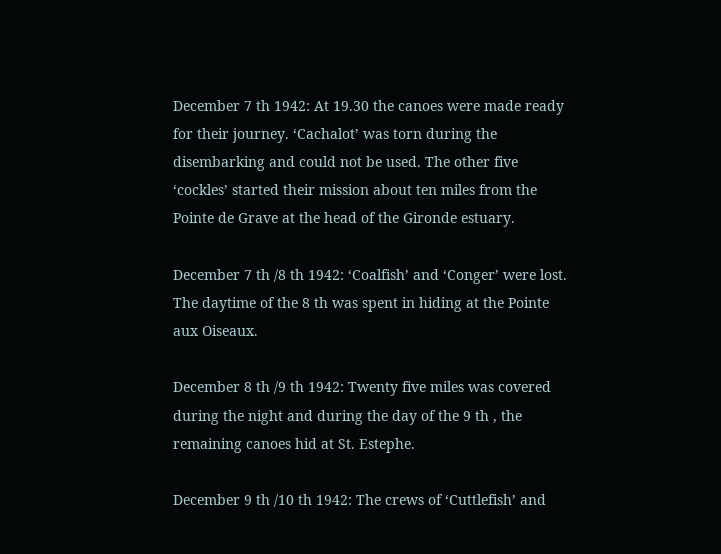December 7 th 1942: At 19.30 the canoes were made ready for their journey. ‘Cachalot’ was torn during the disembarking and could not be used. The other five ‘cockles’ started their mission about ten miles from the Pointe de Grave at the head of the Gironde estuary.

December 7 th /8 th 1942: ‘Coalfish’ and ‘Conger’ were lost. The daytime of the 8 th was spent in hiding at the Pointe aux Oiseaux.

December 8 th /9 th 1942: Twenty five miles was covered during the night and during the day of the 9 th , the remaining canoes hid at St. Estephe.

December 9 th /10 th 1942: The crews of ‘Cuttlefish’ and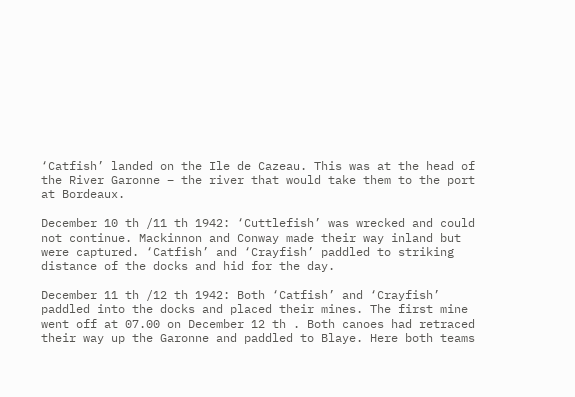‘Catfish’ landed on the Ile de Cazeau. This was at the head of the River Garonne – the river that would take them to the port at Bordeaux.

December 10 th /11 th 1942: ‘Cuttlefish’ was wrecked and could not continue. Mackinnon and Conway made their way inland but were captured. ‘Catfish’ and ‘Crayfish’ paddled to striking distance of the docks and hid for the day.

December 11 th /12 th 1942: Both ‘Catfish’ and ‘Crayfish’ paddled into the docks and placed their mines. The first mine went off at 07.00 on December 12 th . Both canoes had retraced their way up the Garonne and paddled to Blaye. Here both teams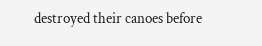destroyed their canoes before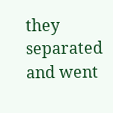they separated and went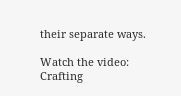their separate ways.

Watch the video: Crafting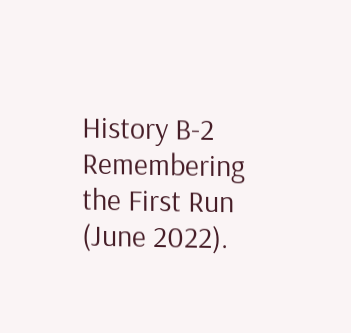History B-2 Remembering the First Run (June 2022).